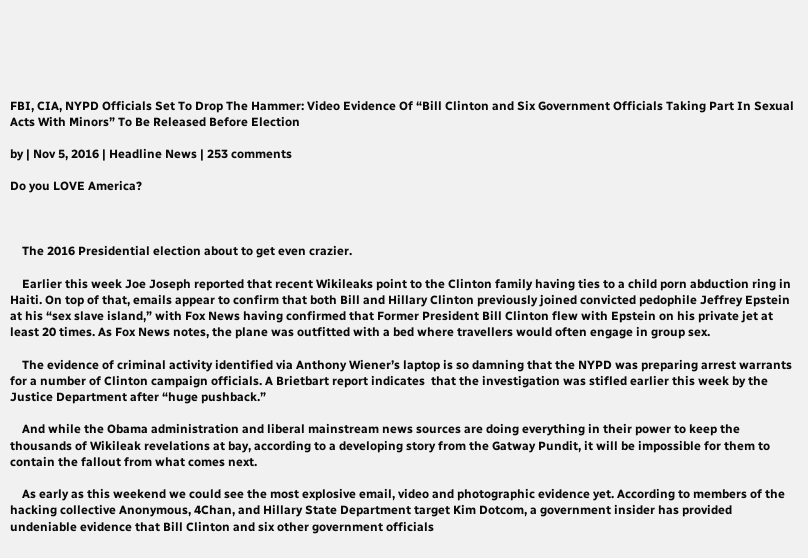FBI, CIA, NYPD Officials Set To Drop The Hammer: Video Evidence Of “Bill Clinton and Six Government Officials Taking Part In Sexual Acts With Minors” To Be Released Before Election

by | Nov 5, 2016 | Headline News | 253 comments

Do you LOVE America?



    The 2016 Presidential election about to get even crazier.

    Earlier this week Joe Joseph reported that recent Wikileaks point to the Clinton family having ties to a child porn abduction ring in Haiti. On top of that, emails appear to confirm that both Bill and Hillary Clinton previously joined convicted pedophile Jeffrey Epstein at his “sex slave island,” with Fox News having confirmed that Former President Bill Clinton flew with Epstein on his private jet at least 20 times. As Fox News notes, the plane was outfitted with a bed where travellers would often engage in group sex.

    The evidence of criminal activity identified via Anthony Wiener’s laptop is so damning that the NYPD was preparing arrest warrants for a number of Clinton campaign officials. A Brietbart report indicates  that the investigation was stifled earlier this week by the Justice Department after “huge pushback.”

    And while the Obama administration and liberal mainstream news sources are doing everything in their power to keep the thousands of Wikileak revelations at bay, according to a developing story from the Gatway Pundit, it will be impossible for them to contain the fallout from what comes next.

    As early as this weekend we could see the most explosive email, video and photographic evidence yet. According to members of the hacking collective Anonymous, 4Chan, and Hillary State Department target Kim Dotcom, a government insider has provided undeniable evidence that Bill Clinton and six other government officials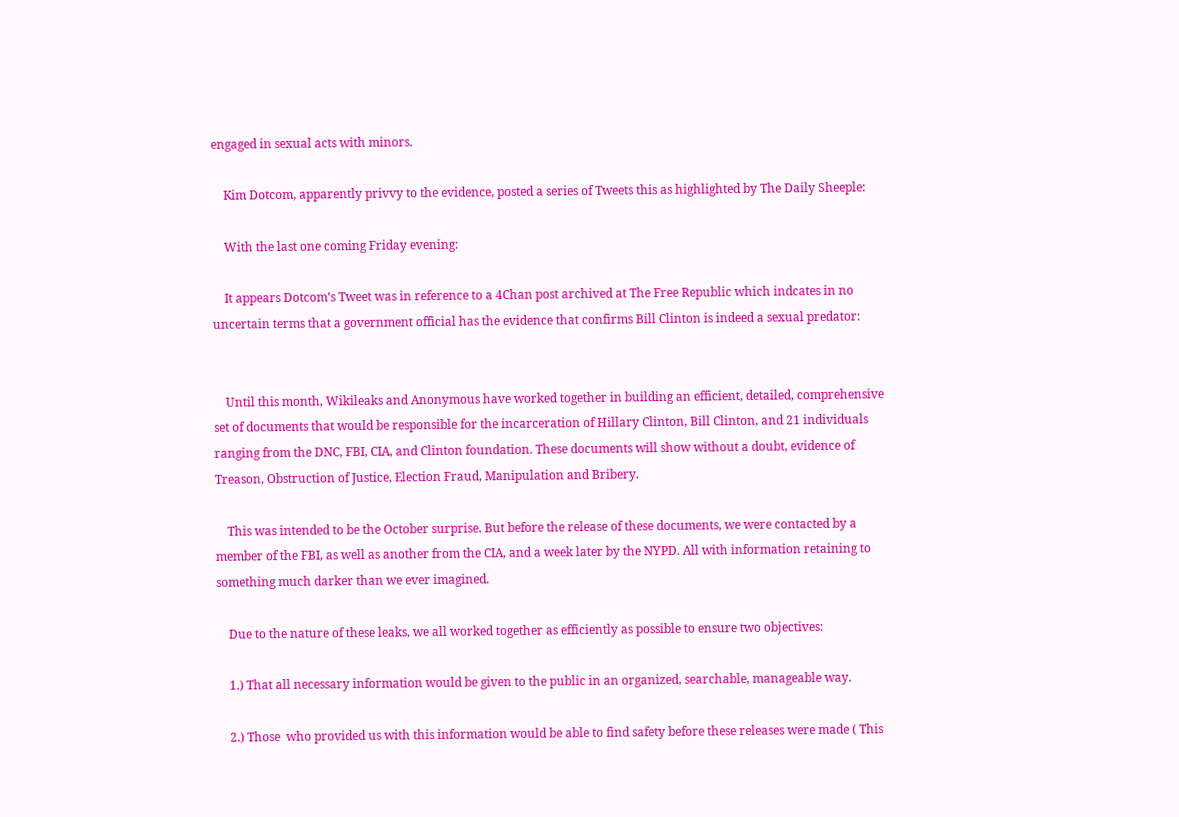engaged in sexual acts with minors.

    Kim Dotcom, apparently privvy to the evidence, posted a series of Tweets this as highlighted by The Daily Sheeple:

    With the last one coming Friday evening:

    It appears Dotcom’s Tweet was in reference to a 4Chan post archived at The Free Republic which indcates in no uncertain terms that a government official has the evidence that confirms Bill Clinton is indeed a sexual predator:


    Until this month, Wikileaks and Anonymous have worked together in building an efficient, detailed, comprehensive set of documents that would be responsible for the incarceration of Hillary Clinton, Bill Clinton, and 21 individuals ranging from the DNC, FBI, CIA, and Clinton foundation. These documents will show without a doubt, evidence of Treason, Obstruction of Justice, Election Fraud, Manipulation and Bribery.

    This was intended to be the October surprise. But before the release of these documents, we were contacted by a member of the FBI, as well as another from the CIA, and a week later by the NYPD. All with information retaining to something much darker than we ever imagined.

    Due to the nature of these leaks, we all worked together as efficiently as possible to ensure two objectives:

    1.) That all necessary information would be given to the public in an organized, searchable, manageable way.

    2.) Those  who provided us with this information would be able to find safety before these releases were made ( This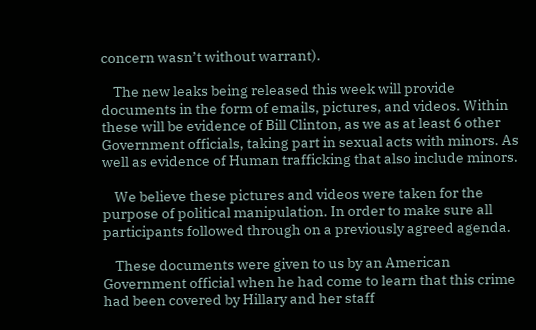concern wasn’t without warrant).

    The new leaks being released this week will provide documents in the form of emails, pictures, and videos. Within these will be evidence of Bill Clinton, as we as at least 6 other Government officials, taking part in sexual acts with minors. As well as evidence of Human trafficking that also include minors.

    We believe these pictures and videos were taken for the purpose of political manipulation. In order to make sure all participants followed through on a previously agreed agenda.

    These documents were given to us by an American Government official when he had come to learn that this crime had been covered by Hillary and her staff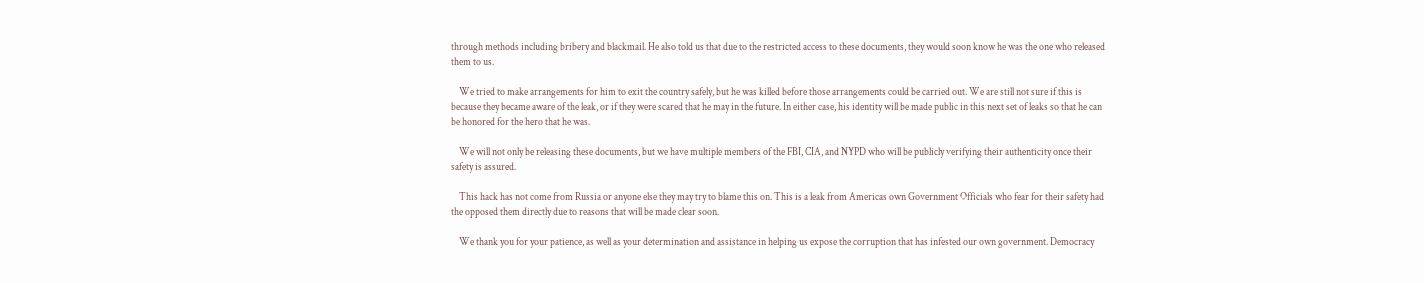through methods including bribery and blackmail. He also told us that due to the restricted access to these documents, they would soon know he was the one who released them to us.

    We tried to make arrangements for him to exit the country safely, but he was killed before those arrangements could be carried out. We are still not sure if this is because they became aware of the leak, or if they were scared that he may in the future. In either case, his identity will be made public in this next set of leaks so that he can be honored for the hero that he was.

    We will not only be releasing these documents, but we have multiple members of the FBI, CIA, and NYPD who will be publicly verifying their authenticity once their safety is assured.

    This hack has not come from Russia or anyone else they may try to blame this on. This is a leak from Americas own Government Officials who fear for their safety had the opposed them directly due to reasons that will be made clear soon.

    We thank you for your patience, as well as your determination and assistance in helping us expose the corruption that has infested our own government. Democracy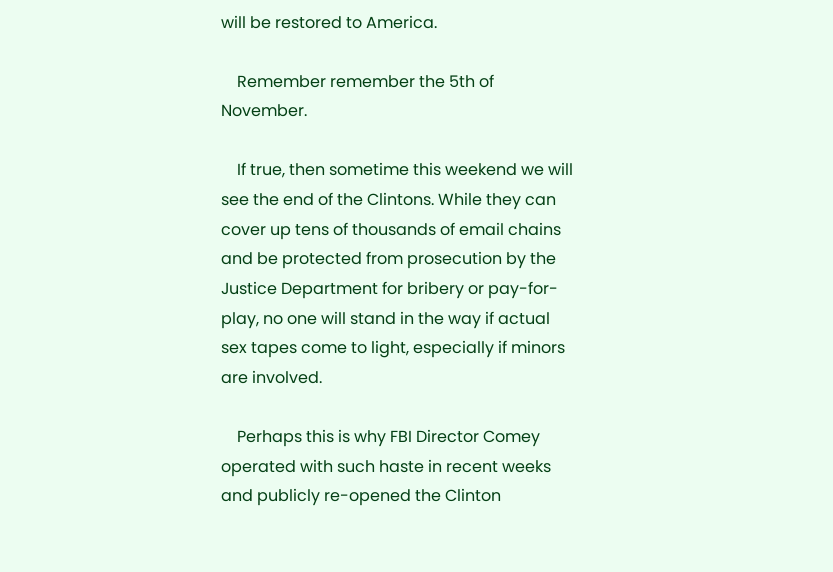will be restored to America.

    Remember remember the 5th of November.

    If true, then sometime this weekend we will see the end of the Clintons. While they can cover up tens of thousands of email chains and be protected from prosecution by the Justice Department for bribery or pay-for-play, no one will stand in the way if actual sex tapes come to light, especially if minors are involved.

    Perhaps this is why FBI Director Comey operated with such haste in recent weeks and publicly re-opened the Clinton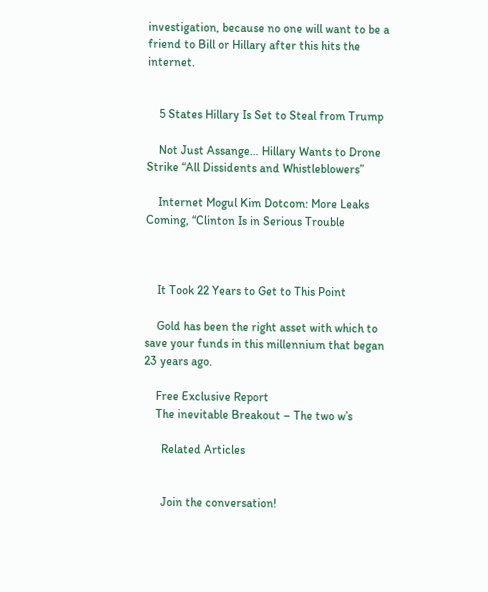investigation, because no one will want to be a friend to Bill or Hillary after this hits the internet.


    5 States Hillary Is Set to Steal from Trump

    Not Just Assange… Hillary Wants to Drone Strike “All Dissidents and Whistleblowers”

    Internet Mogul Kim Dotcom: More Leaks Coming, “Clinton Is in Serious Trouble



    It Took 22 Years to Get to This Point

    Gold has been the right asset with which to save your funds in this millennium that began 23 years ago.

    Free Exclusive Report
    The inevitable Breakout – The two w’s

      Related Articles


      Join the conversation!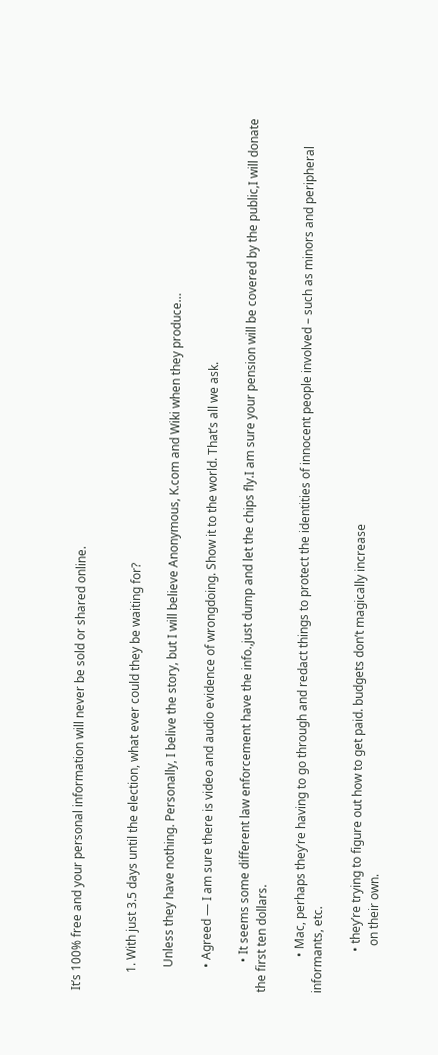It’s 100% free and your personal information will never be sold or shared online.


      1. With just 3.5 days until the election, what ever could they be waiting for?

        Unless they have nothing. Personally, I belive the story, but I will believe Anonymous, K.com and Wiki when they produce…

        • Agreed — I am sure there is video and audio evidence of wrongdoing. Show it to the world. That’s all we ask.

          • It seems some different law enforcement have the info.,just dump and let the chips fly.I am sure your pension will be covered by the public,I will donate the first ten dollars.

            • Mac, perhaps they’re having to go through and redact things to protect the identities of innocent people involved – such as minors and peripheral informants, etc.

              • they’re trying to figure out how to get paid. budgets don’t magically increase
                on their own.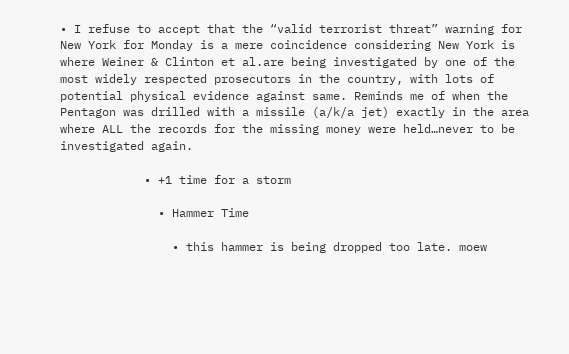• I refuse to accept that the “valid terrorist threat” warning for New York for Monday is a mere coincidence considering New York is where Weiner & Clinton et al.are being investigated by one of the most widely respected prosecutors in the country, with lots of potential physical evidence against same. Reminds me of when the Pentagon was drilled with a missile (a/k/a jet) exactly in the area where ALL the records for the missing money were held…never to be investigated again.

            • +1 time for a storm

              • Hammer Time

                • this hammer is being dropped too late. moew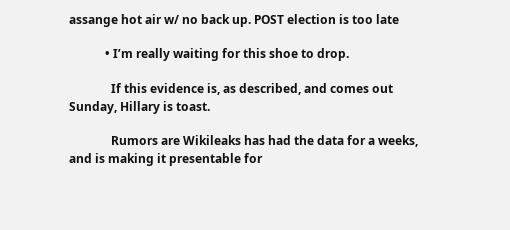assange hot air w/ no back up. POST election is too late

            • I’m really waiting for this shoe to drop.

              If this evidence is, as described, and comes out Sunday, Hillary is toast.

              Rumors are Wikileaks has had the data for a weeks, and is making it presentable for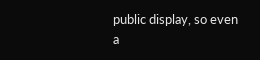public display, so even a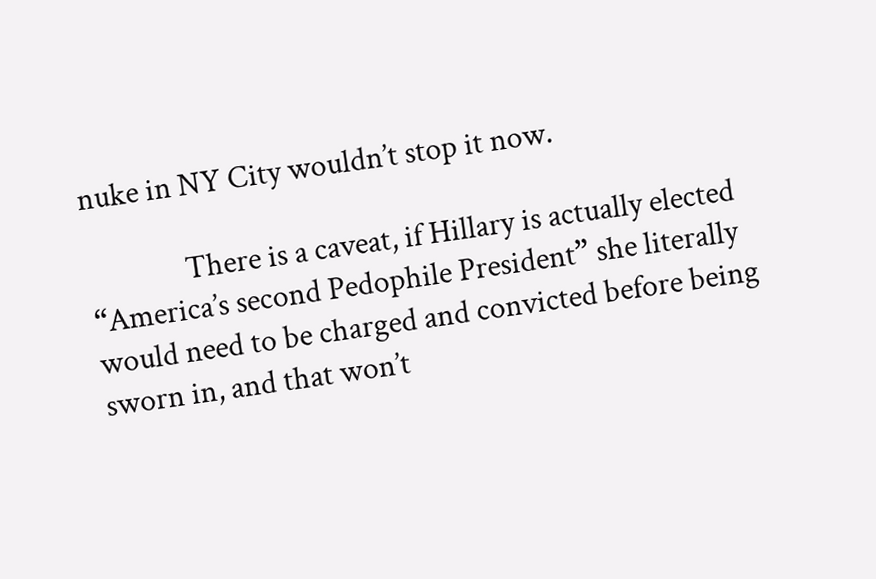nuke in NY City wouldn’t stop it now.

              There is a caveat, if Hillary is actually elected “America’s second Pedophile President” she literally would need to be charged and convicted before being sworn in, and that won’t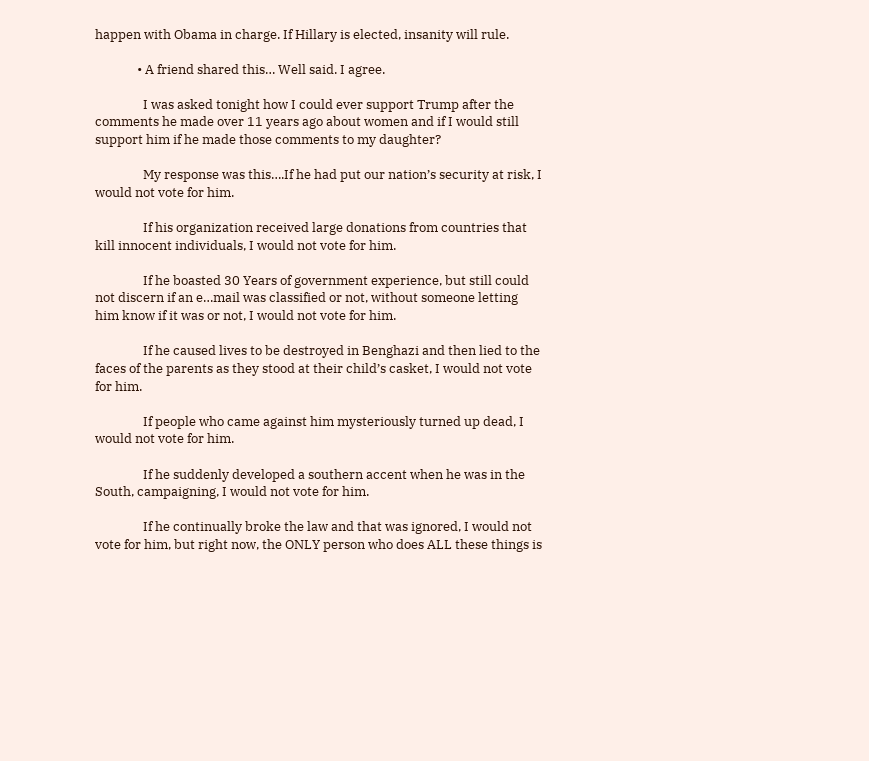happen with Obama in charge. If Hillary is elected, insanity will rule.

              • A friend shared this… Well said. I agree.

                I was asked tonight how I could ever support Trump after the comments he made over 11 years ago about women and if I would still support him if he made those comments to my daughter?

                My response was this….If he had put our nation’s security at risk, I would not vote for him.

                If his organization received large donations from countries that kill innocent individuals, I would not vote for him.

                If he boasted 30 Years of government experience, but still could not discern if an e…mail was classified or not, without someone letting him know if it was or not, I would not vote for him.

                If he caused lives to be destroyed in Benghazi and then lied to the faces of the parents as they stood at their child’s casket, I would not vote for him.

                If people who came against him mysteriously turned up dead, I would not vote for him.

                If he suddenly developed a southern accent when he was in the South, campaigning, I would not vote for him.

                If he continually broke the law and that was ignored, I would not vote for him, but right now, the ONLY person who does ALL these things is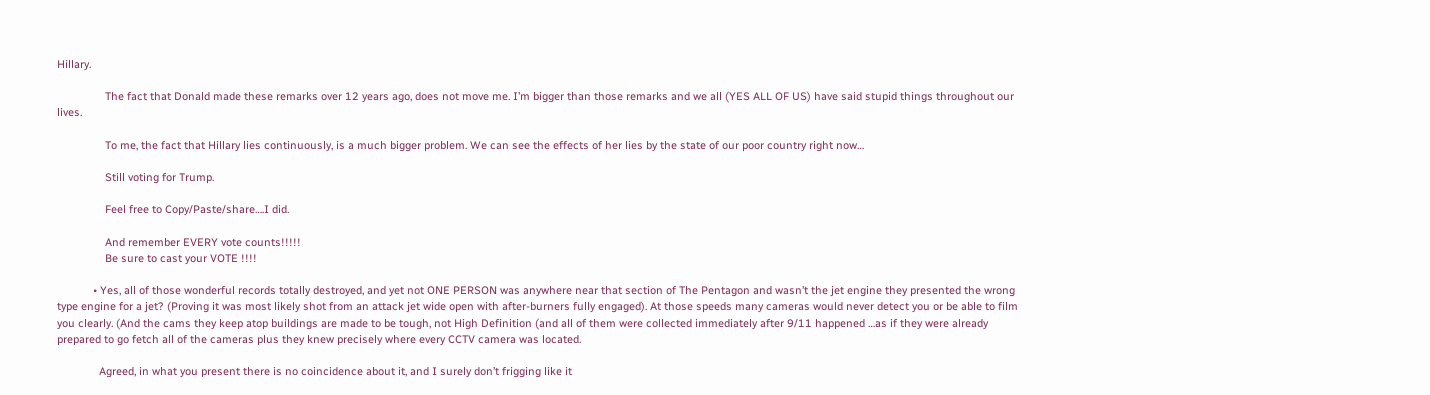Hillary.

                The fact that Donald made these remarks over 12 years ago, does not move me. I’m bigger than those remarks and we all (YES ALL OF US) have said stupid things throughout our lives.

                To me, the fact that Hillary lies continuously, is a much bigger problem. We can see the effects of her lies by the state of our poor country right now…

                Still voting for Trump.

                Feel free to Copy/Paste/share….I did.

                And remember EVERY vote counts!!!!!
                Be sure to cast your VOTE !!!!

            • Yes, all of those wonderful records totally destroyed, and yet not ONE PERSON was anywhere near that section of The Pentagon and wasn’t the jet engine they presented the wrong type engine for a jet? (Proving it was most likely shot from an attack jet wide open with after-burners fully engaged). At those speeds many cameras would never detect you or be able to film you clearly. (And the cams they keep atop buildings are made to be tough, not High Definition (and all of them were collected immediately after 9/11 happened …as if they were already prepared to go fetch all of the cameras plus they knew precisely where every CCTV camera was located.

              Agreed, in what you present there is no coincidence about it, and I surely don’t frigging like it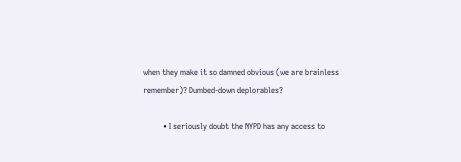when they make it so damned obvious (we are brainless remember)? Dumbed-down deplorables?

          • I seriously doubt the NYPD has any access to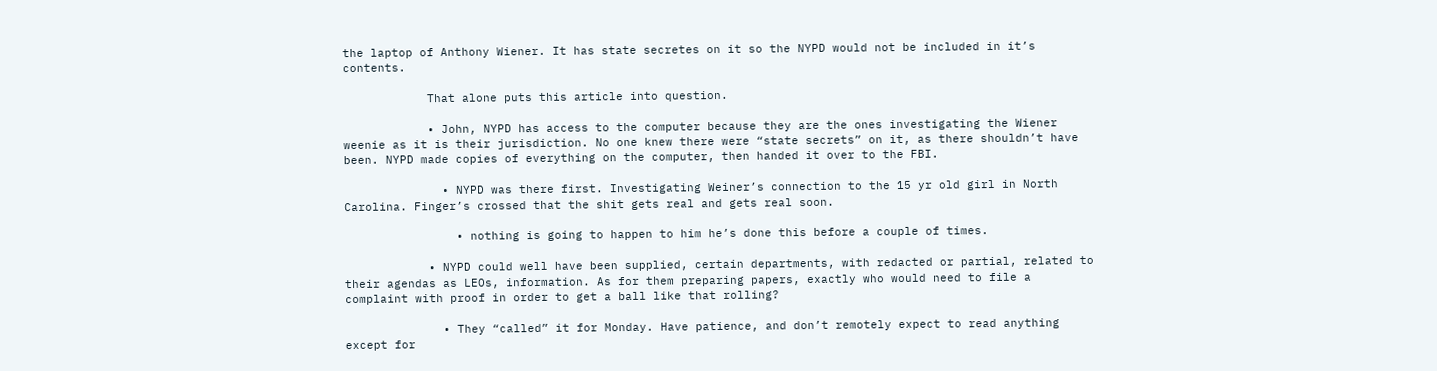the laptop of Anthony Wiener. It has state secretes on it so the NYPD would not be included in it’s contents.

            That alone puts this article into question.

            • John, NYPD has access to the computer because they are the ones investigating the Wiener weenie as it is their jurisdiction. No one knew there were “state secrets” on it, as there shouldn’t have been. NYPD made copies of everything on the computer, then handed it over to the FBI.

              • NYPD was there first. Investigating Weiner’s connection to the 15 yr old girl in North Carolina. Finger’s crossed that the shit gets real and gets real soon.

                • nothing is going to happen to him he’s done this before a couple of times.

            • NYPD could well have been supplied, certain departments, with redacted or partial, related to their agendas as LEOs, information. As for them preparing papers, exactly who would need to file a complaint with proof in order to get a ball like that rolling?

              • They “called” it for Monday. Have patience, and don’t remotely expect to read anything except for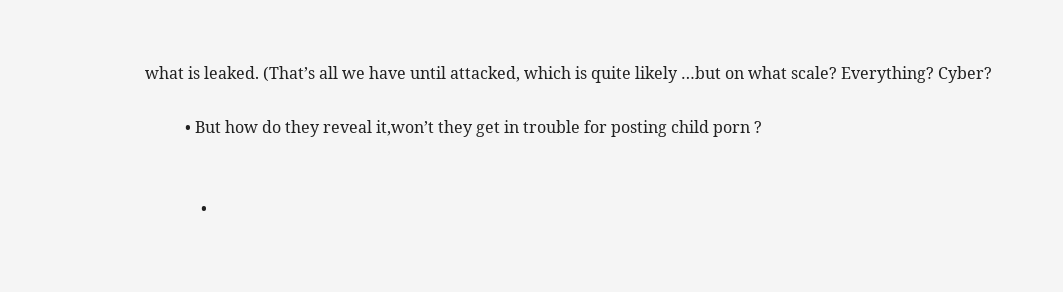what is leaked. (That’s all we have until attacked, which is quite likely …but on what scale? Everything? Cyber?

          • But how do they reveal it,won’t they get in trouble for posting child porn ?


              •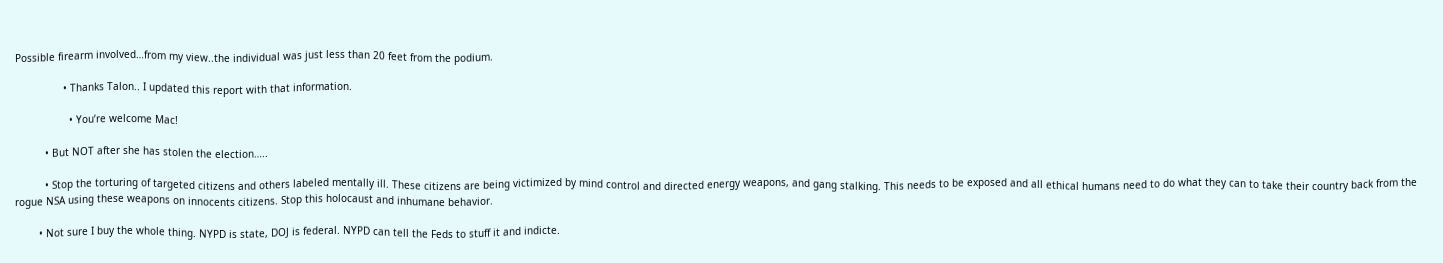Possible firearm involved…from my view..the individual was just less than 20 feet from the podium.

                • Thanks Talon.. I updated this report with that information.

                  • You’re welcome Mac!

          • But NOT after she has stolen the election…..

          • Stop the torturing of targeted citizens and others labeled mentally ill. These citizens are being victimized by mind control and directed energy weapons, and gang stalking. This needs to be exposed and all ethical humans need to do what they can to take their country back from the rogue NSA using these weapons on innocents citizens. Stop this holocaust and inhumane behavior.

        • Not sure I buy the whole thing. NYPD is state, DOJ is federal. NYPD can tell the Feds to stuff it and indicte.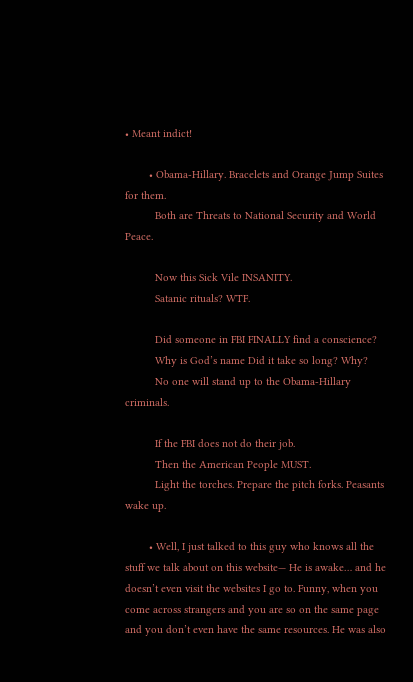• Meant indict!

        • Obama-Hillary. Bracelets and Orange Jump Suites for them.
          Both are Threats to National Security and World Peace.

          Now this Sick Vile INSANITY.
          Satanic rituals? WTF.

          Did someone in FBI FINALLY find a conscience?
          Why is God’s name Did it take so long? Why?
          No one will stand up to the Obama-Hillary criminals.

          If the FBI does not do their job.
          Then the American People MUST.
          Light the torches. Prepare the pitch forks. Peasants wake up.

        • Well, I just talked to this guy who knows all the stuff we talk about on this website— He is awake… and he doesn’t even visit the websites I go to. Funny, when you come across strangers and you are so on the same page and you don’t even have the same resources. He was also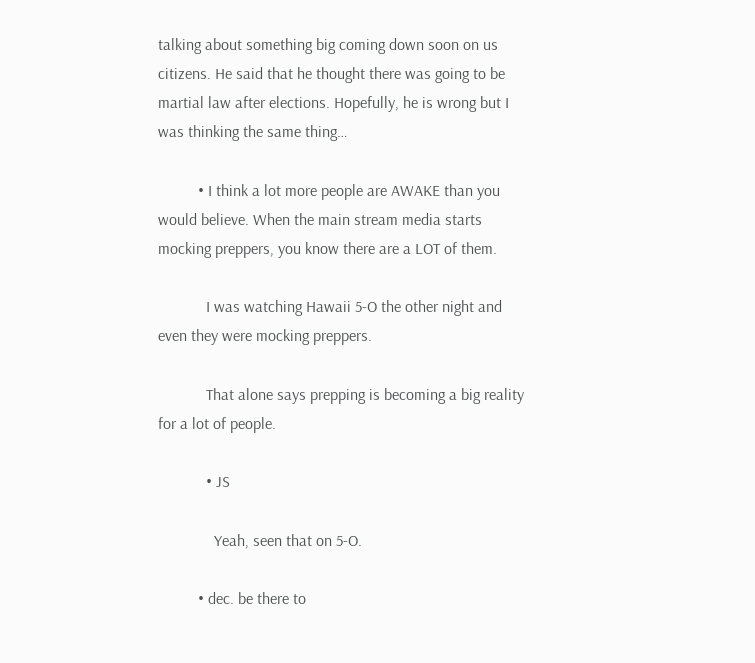talking about something big coming down soon on us citizens. He said that he thought there was going to be martial law after elections. Hopefully, he is wrong but I was thinking the same thing…

          • I think a lot more people are AWAKE than you would believe. When the main stream media starts mocking preppers, you know there are a LOT of them.

            I was watching Hawaii 5-O the other night and even they were mocking preppers.

            That alone says prepping is becoming a big reality for a lot of people.

            • JS

              Yeah, seen that on 5-O.

          • dec. be there to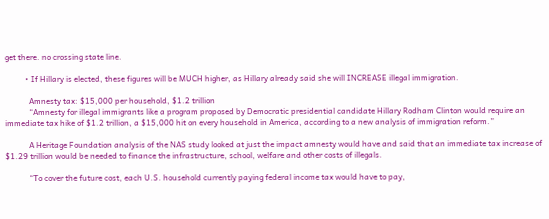get there. no crossing state line.

          • If Hillary is elected, these figures will be MUCH higher, as Hillary already said she will INCREASE illegal immigration.

            Amnesty tax: $15,000 per household, $1.2 trillion
            “Amnesty for illegal immigrants like a program proposed by Democratic presidential candidate Hillary Rodham Clinton would require an immediate tax hike of $1.2 trillion, a $15,000 hit on every household in America, according to a new analysis of immigration reform.”

            A Heritage Foundation analysis of the NAS study looked at just the impact amnesty would have and said that an immediate tax increase of $1.29 trillion would be needed to finance the infrastructure, school, welfare and other costs of illegals.

            “To cover the future cost, each U.S. household currently paying federal income tax would have to pay,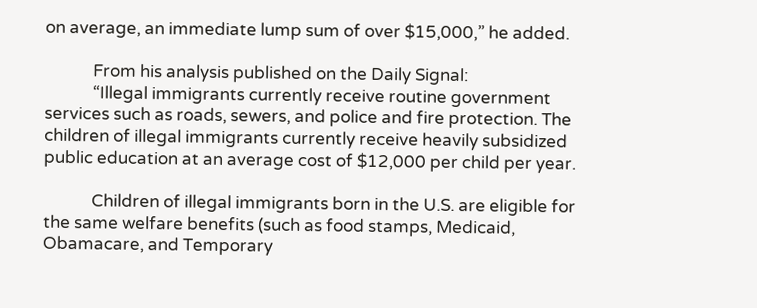on average, an immediate lump sum of over $15,000,” he added.

            From his analysis published on the Daily Signal:
            “Illegal immigrants currently receive routine government services such as roads, sewers, and police and fire protection. The children of illegal immigrants currently receive heavily subsidized public education at an average cost of $12,000 per child per year.

            Children of illegal immigrants born in the U.S. are eligible for the same welfare benefits (such as food stamps, Medicaid, Obamacare, and Temporary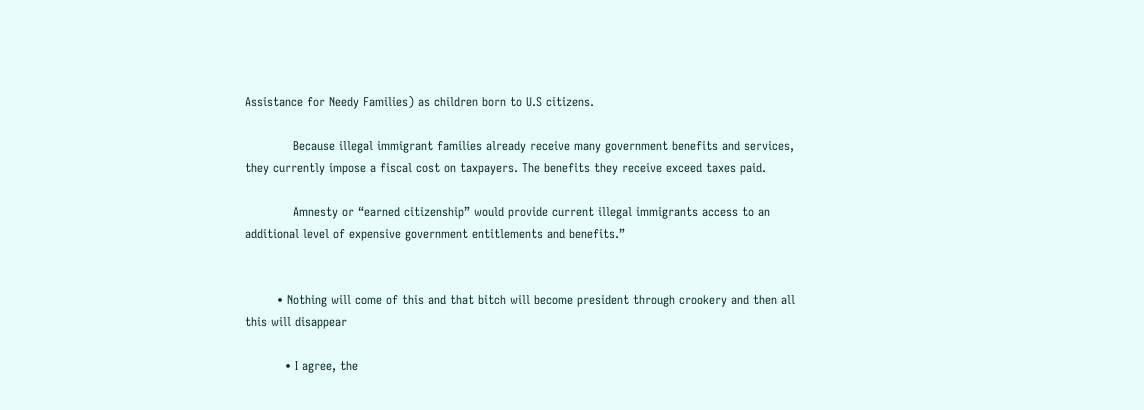Assistance for Needy Families) as children born to U.S citizens.

            Because illegal immigrant families already receive many government benefits and services, they currently impose a fiscal cost on taxpayers. The benefits they receive exceed taxes paid.

            Amnesty or “earned citizenship” would provide current illegal immigrants access to an additional level of expensive government entitlements and benefits.”


        • Nothing will come of this and that bitch will become president through crookery and then all this will disappear

          • I agree, the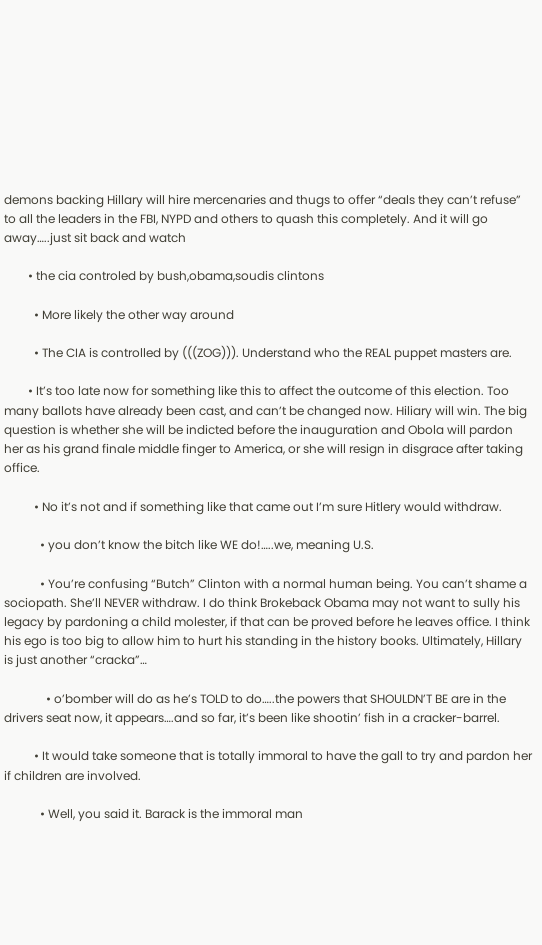demons backing Hillary will hire mercenaries and thugs to offer “deals they can’t refuse” to all the leaders in the FBI, NYPD and others to quash this completely. And it will go away…..just sit back and watch

        • the cia controled by bush,obama,soudis clintons

          • More likely the other way around

          • The CIA is controlled by (((ZOG))). Understand who the REAL puppet masters are.

        • It’s too late now for something like this to affect the outcome of this election. Too many ballots have already been cast, and can’t be changed now. Hiliary will win. The big question is whether she will be indicted before the inauguration and Obola will pardon her as his grand finale middle finger to America, or she will resign in disgrace after taking office.

          • No it’s not and if something like that came out I’m sure Hitlery would withdraw.

            • you don’t know the bitch like WE do!…..we, meaning U.S.

            • You’re confusing “Butch” Clinton with a normal human being. You can’t shame a sociopath. She’ll NEVER withdraw. I do think Brokeback Obama may not want to sully his legacy by pardoning a child molester, if that can be proved before he leaves office. I think his ego is too big to allow him to hurt his standing in the history books. Ultimately, Hillary is just another “cracka”…

              • o’bomber will do as he’s TOLD to do…..the powers that SHOULDN’T BE are in the drivers seat now, it appears….and so far, it’s been like shootin’ fish in a cracker-barrel.

          • It would take someone that is totally immoral to have the gall to try and pardon her if children are involved.

            • Well, you said it. Barack is the immoral man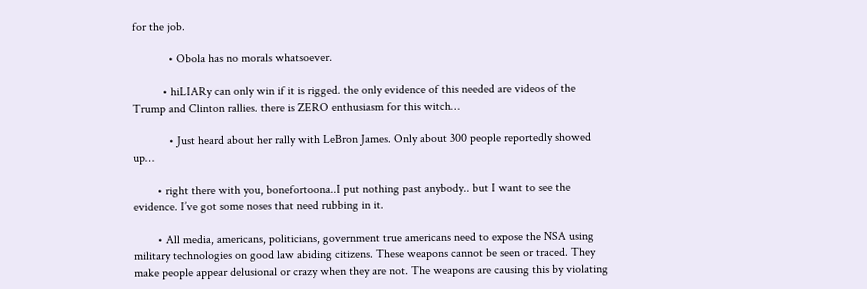for the job.

            • Obola has no morals whatsoever.

          • hiLIARy can only win if it is rigged. the only evidence of this needed are videos of the Trump and Clinton rallies. there is ZERO enthusiasm for this witch…

            • Just heard about her rally with LeBron James. Only about 300 people reportedly showed up…

        • right there with you, bonefortoona..I put nothing past anybody.. but I want to see the evidence. I’ve got some noses that need rubbing in it.

        • All media, americans, politicians, government true americans need to expose the NSA using military technologies on good law abiding citizens. These weapons cannot be seen or traced. They make people appear delusional or crazy when they are not. The weapons are causing this by violating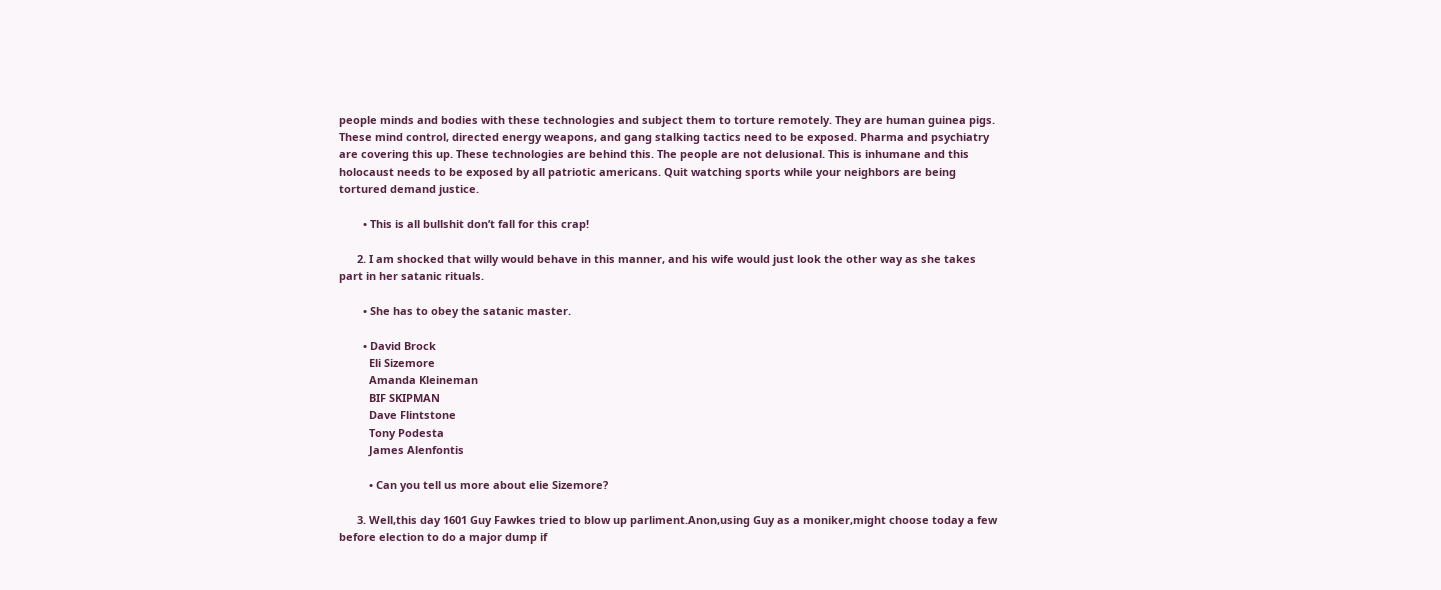people minds and bodies with these technologies and subject them to torture remotely. They are human guinea pigs. These mind control, directed energy weapons, and gang stalking tactics need to be exposed. Pharma and psychiatry are covering this up. These technologies are behind this. The people are not delusional. This is inhumane and this holocaust needs to be exposed by all patriotic americans. Quit watching sports while your neighbors are being tortured demand justice.

        • This is all bullshit don’t fall for this crap!

      2. I am shocked that willy would behave in this manner, and his wife would just look the other way as she takes part in her satanic rituals.

        • She has to obey the satanic master.

        • David Brock
          Eli Sizemore
          Amanda Kleineman
          BIF SKIPMAN
          Dave Flintstone
          Tony Podesta
          James Alenfontis

          • Can you tell us more about elie Sizemore?

      3. Well,this day 1601 Guy Fawkes tried to blow up parliment.Anon,using Guy as a moniker,might choose today a few before election to do a major dump if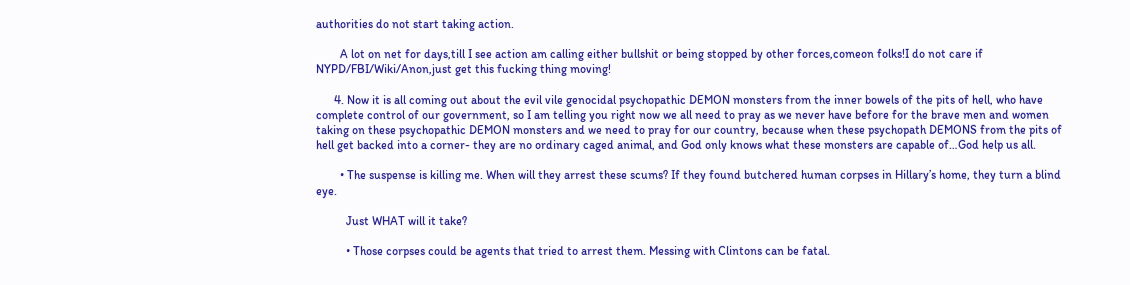authorities do not start taking action.

        A lot on net for days,till I see action am calling either bullshit or being stopped by other forces,comeon folks!I do not care if NYPD/FBI/Wiki/Anon,just get this fucking thing moving!

      4. Now it is all coming out about the evil vile genocidal psychopathic DEMON monsters from the inner bowels of the pits of hell, who have complete control of our government, so I am telling you right now we all need to pray as we never have before for the brave men and women taking on these psychopathic DEMON monsters and we need to pray for our country, because when these psychopath DEMONS from the pits of hell get backed into a corner- they are no ordinary caged animal, and God only knows what these monsters are capable of…God help us all.

        • The suspense is killing me. When will they arrest these scums? If they found butchered human corpses in Hillary’s home, they turn a blind eye.

          Just WHAT will it take?

          • Those corpses could be agents that tried to arrest them. Messing with Clintons can be fatal.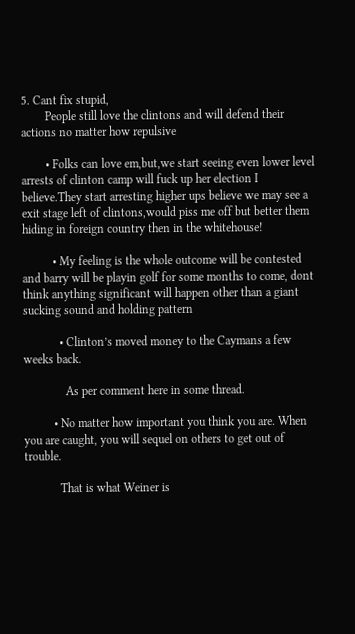5. Cant fix stupid,
        People still love the clintons and will defend their actions no matter how repulsive

        • Folks can love em,but,we start seeing even lower level arrests of clinton camp will fuck up her election I believe.They start arresting higher ups believe we may see a exit stage left of clintons,would piss me off but better them hiding in foreign country then in the whitehouse!

          • My feeling is the whole outcome will be contested and barry will be playin golf for some months to come, dont think anything significant will happen other than a giant sucking sound and holding pattern

            • Clinton’s moved money to the Caymans a few weeks back.

              As per comment here in some thread.

          • No matter how important you think you are. When you are caught, you will sequel on others to get out of trouble.

            That is what Weiner is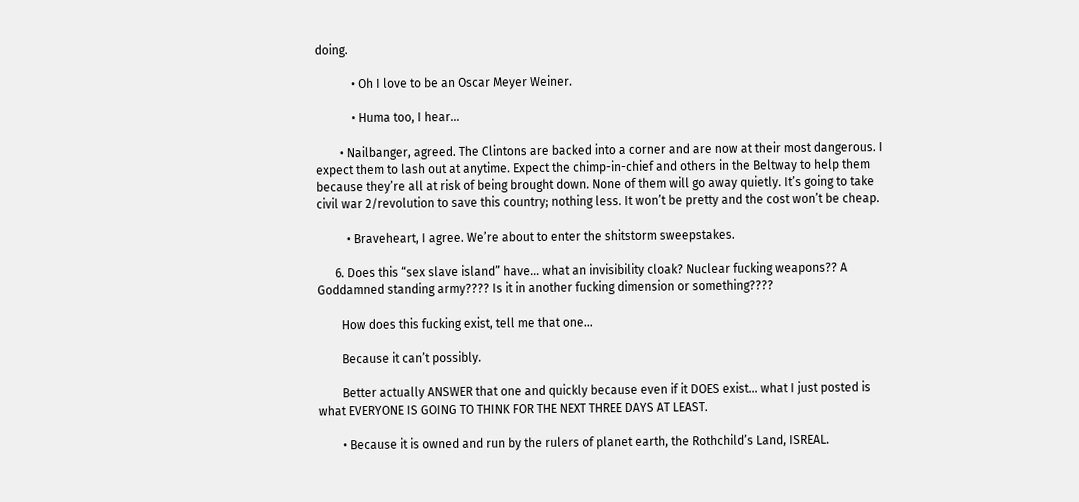doing.

            • Oh I love to be an Oscar Meyer Weiner.

            • Huma too, I hear…

        • Nailbanger, agreed. The Clintons are backed into a corner and are now at their most dangerous. I expect them to lash out at anytime. Expect the chimp-in-chief and others in the Beltway to help them because they’re all at risk of being brought down. None of them will go away quietly. It’s going to take civil war 2/revolution to save this country; nothing less. It won’t be pretty and the cost won’t be cheap.

          • Braveheart, I agree. We’re about to enter the shitstorm sweepstakes.

      6. Does this “sex slave island” have… what an invisibility cloak? Nuclear fucking weapons?? A Goddamned standing army???? Is it in another fucking dimension or something????

        How does this fucking exist, tell me that one…

        Because it can’t possibly.

        Better actually ANSWER that one and quickly because even if it DOES exist… what I just posted is what EVERYONE IS GOING TO THINK FOR THE NEXT THREE DAYS AT LEAST.

        • Because it is owned and run by the rulers of planet earth, the Rothchild’s Land, ISREAL.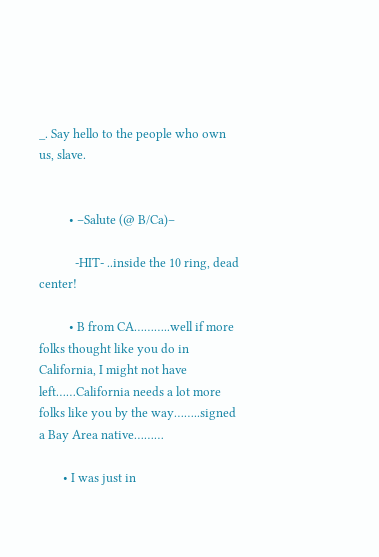_. Say hello to the people who own us, slave.


          • –Salute (@ B/Ca)–

            -HIT- ..inside the 10 ring, dead center!

          • B from CA………..well if more folks thought like you do in California, I might not have left……California needs a lot more folks like you by the way……..signed a Bay Area native………

        • I was just in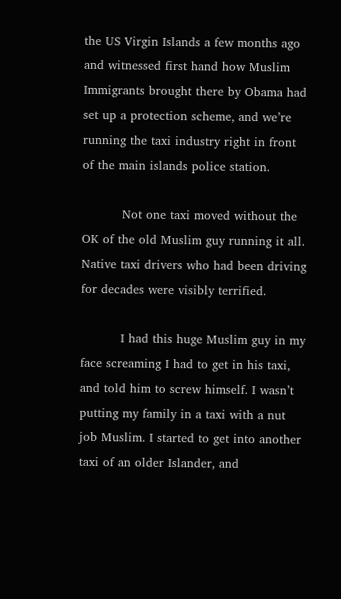the US Virgin Islands a few months ago and witnessed first hand how Muslim Immigrants brought there by Obama had set up a protection scheme, and we’re running the taxi industry right in front of the main islands police station.

          Not one taxi moved without the OK of the old Muslim guy running it all. Native taxi drivers who had been driving for decades were visibly terrified.

          I had this huge Muslim guy in my face screaming I had to get in his taxi, and told him to screw himself. I wasn’t putting my family in a taxi with a nut job Muslim. I started to get into another taxi of an older Islander, and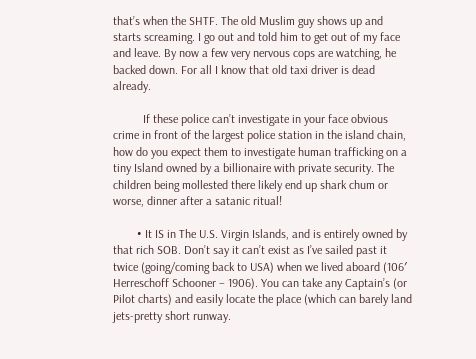that’s when the SHTF. The old Muslim guy shows up and starts screaming. I go out and told him to get out of my face and leave. By now a few very nervous cops are watching, he backed down. For all I know that old taxi driver is dead already.

          If these police can’t investigate in your face obvious crime in front of the largest police station in the island chain, how do you expect them to investigate human trafficking on a tiny Island owned by a billionaire with private security. The children being mollested there likely end up shark chum or worse, dinner after a satanic ritual!

        • It IS in The U.S. Virgin Islands, and is entirely owned by that rich SOB. Don’t say it can’t exist as I’ve sailed past it twice (going/coming back to USA) when we lived aboard (106′ Herreschoff Schooner – 1906). You can take any Captain’s (or Pilot charts) and easily locate the place (which can barely land jets-pretty short runway.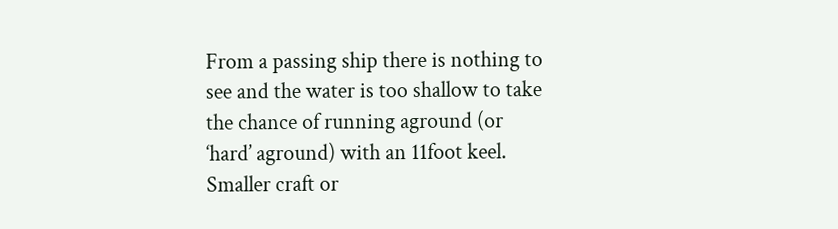From a passing ship there is nothing to see and the water is too shallow to take the chance of running aground (or ‘hard’ aground) with an 11foot keel. Smaller craft or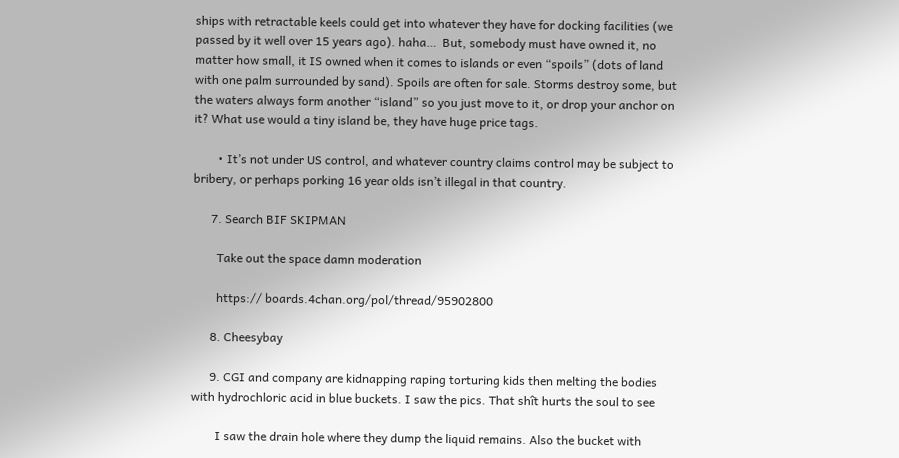ships with retractable keels could get into whatever they have for docking facilities (we passed by it well over 15 years ago). haha…  But, somebody must have owned it, no matter how small, it IS owned when it comes to islands or even “spoils” (dots of land with one palm surrounded by sand). Spoils are often for sale. Storms destroy some, but the waters always form another “island” so you just move to it, or drop your anchor on it? What use would a tiny island be, they have huge price tags.

        • It’s not under US control, and whatever country claims control may be subject to bribery, or perhaps porking 16 year olds isn’t illegal in that country.

      7. Search BIF SKIPMAN

        Take out the space damn moderation

        https:// boards.4chan.org/pol/thread/95902800

      8. Cheesybay

      9. CGI and company are kidnapping raping torturing kids then melting the bodies with hydrochloric acid in blue buckets. I saw the pics. That shît hurts the soul to see

        I saw the drain hole where they dump the liquid remains. Also the bucket with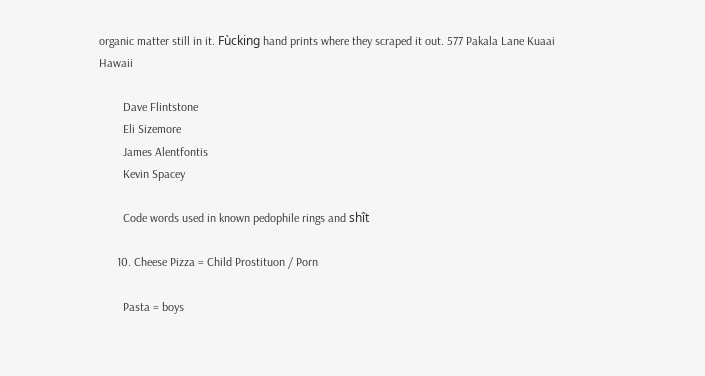organic matter still in it. Fùcking hand prints where they scraped it out. 577 Pakala Lane Kuaai Hawaii

        Dave Flintstone
        Eli Sizemore
        James Alentfontis
        Kevin Spacey

        Code words used in known pedophile rings and shît

      10. Cheese Pizza = Child Prostituon / Porn

        Pasta = boys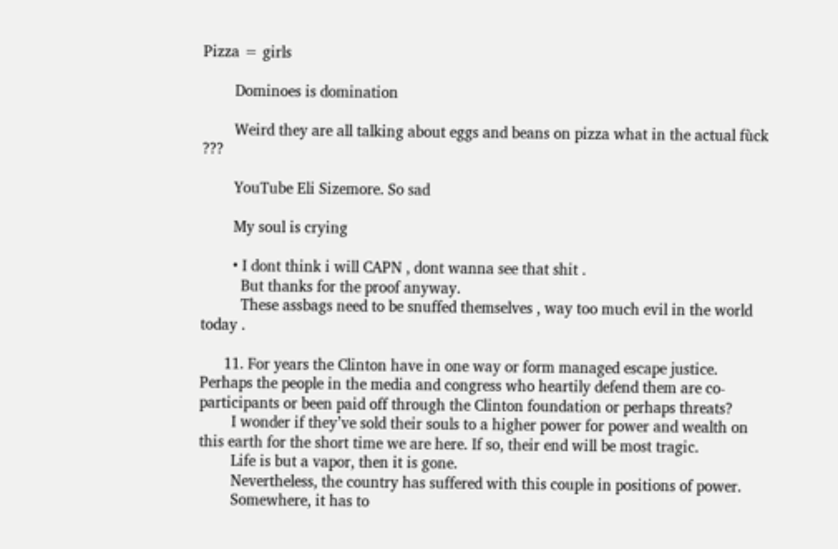Pizza = girls

        Dominoes is domination

        Weird they are all talking about eggs and beans on pizza what in the actual fùck ???

        YouTube Eli Sizemore. So sad

        My soul is crying

        • I dont think i will CAPN , dont wanna see that shit .
          But thanks for the proof anyway.
          These assbags need to be snuffed themselves , way too much evil in the world today .

      11. For years the Clinton have in one way or form managed escape justice. Perhaps the people in the media and congress who heartily defend them are co-participants or been paid off through the Clinton foundation or perhaps threats?
        I wonder if they’ve sold their souls to a higher power for power and wealth on this earth for the short time we are here. If so, their end will be most tragic.
        Life is but a vapor, then it is gone.
        Nevertheless, the country has suffered with this couple in positions of power.
        Somewhere, it has to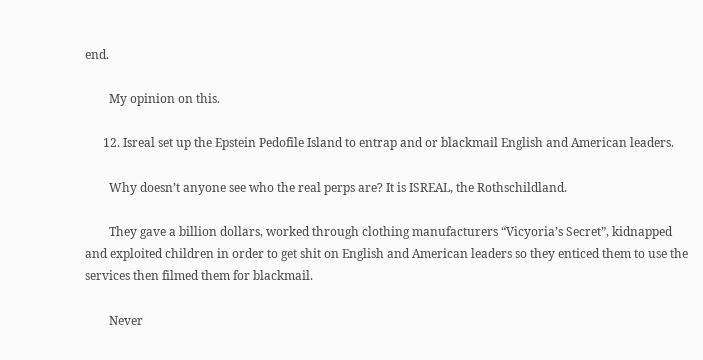end.

        My opinion on this.

      12. Isreal set up the Epstein Pedofile Island to entrap and or blackmail English and American leaders.

        Why doesn’t anyone see who the real perps are? It is ISREAL, the Rothschildland.

        They gave a billion dollars, worked through clothing manufacturers “Vicyoria’s Secret”, kidnapped and exploited children in order to get shit on English and American leaders so they enticed them to use the services then filmed them for blackmail.

        Never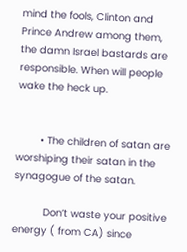mind the fools, Clinton and Prince Andrew among them, the damn Israel bastards are responsible. When will people wake the heck up.


        • The children of satan are worshiping their satan in the synagogue of the satan.

          Don’t waste your positive energy ( from CA) since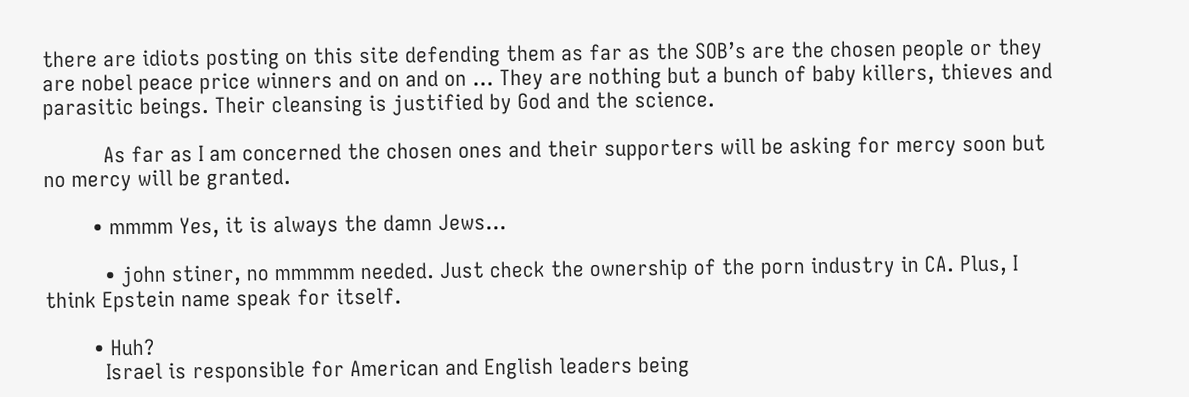there are idiots posting on this site defending them as far as the SOB’s are the chosen people or they are nobel peace price winners and on and on … They are nothing but a bunch of baby killers, thieves and parasitic beings. Their cleansing is justified by God and the science.

          As far as I am concerned the chosen ones and their supporters will be asking for mercy soon but no mercy will be granted.

        • mmmm Yes, it is always the damn Jews…

          • john stiner, no mmmmm needed. Just check the ownership of the porn industry in CA. Plus, I think Epstein name speak for itself.

        • Huh?
          Israel is responsible for American and English leaders being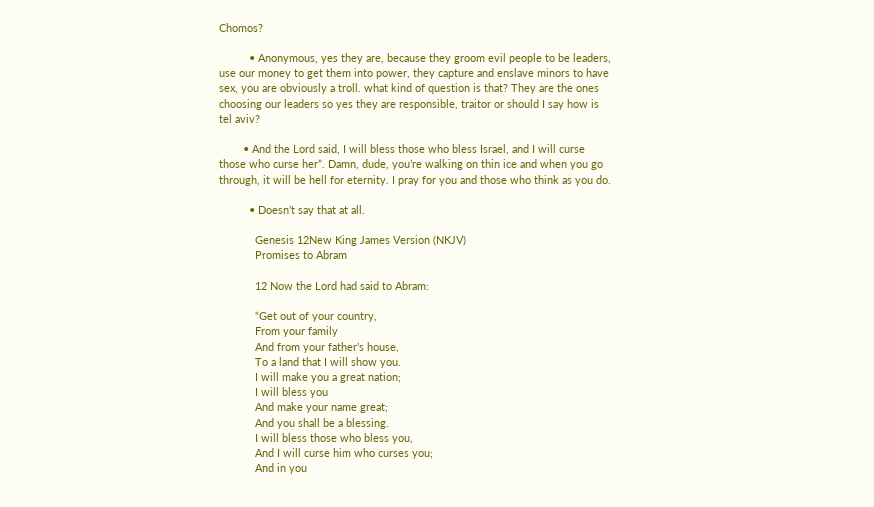Chomos?

          • Anonymous, yes they are, because they groom evil people to be leaders, use our money to get them into power, they capture and enslave minors to have sex, you are obviously a troll. what kind of question is that? They are the ones choosing our leaders so yes they are responsible, traitor or should I say how is tel aviv?

        • And the Lord said, I will bless those who bless Israel, and I will curse those who curse her”. Damn, dude, you’re walking on thin ice and when you go through, it will be hell for eternity. I pray for you and those who think as you do.

          • Doesn’t say that at all.

            Genesis 12New King James Version (NKJV)
            Promises to Abram

            12 Now the Lord had said to Abram:

            “Get out of your country,
            From your family
            And from your father’s house,
            To a land that I will show you.
            I will make you a great nation;
            I will bless you
            And make your name great;
            And you shall be a blessing.
            I will bless those who bless you,
            And I will curse him who curses you;
            And in you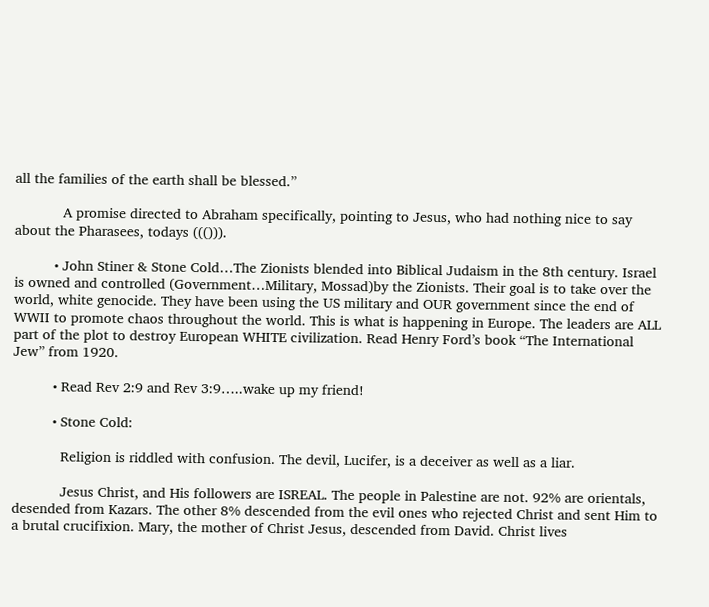all the families of the earth shall be blessed.”

            A promise directed to Abraham specifically, pointing to Jesus, who had nothing nice to say about the Pharasees, todays ((())).

          • John Stiner & Stone Cold…The Zionists blended into Biblical Judaism in the 8th century. Israel is owned and controlled (Government…Military, Mossad)by the Zionists. Their goal is to take over the world, white genocide. They have been using the US military and OUR government since the end of WWII to promote chaos throughout the world. This is what is happening in Europe. The leaders are ALL part of the plot to destroy European WHITE civilization. Read Henry Ford’s book “The International Jew” from 1920.

          • Read Rev 2:9 and Rev 3:9…..wake up my friend!

          • Stone Cold:

            Religion is riddled with confusion. The devil, Lucifer, is a deceiver as well as a liar.

            Jesus Christ, and His followers are ISREAL. The people in Palestine are not. 92% are orientals, desended from Kazars. The other 8% descended from the evil ones who rejected Christ and sent Him to a brutal crucifixion. Mary, the mother of Christ Jesus, descended from David. Christ lives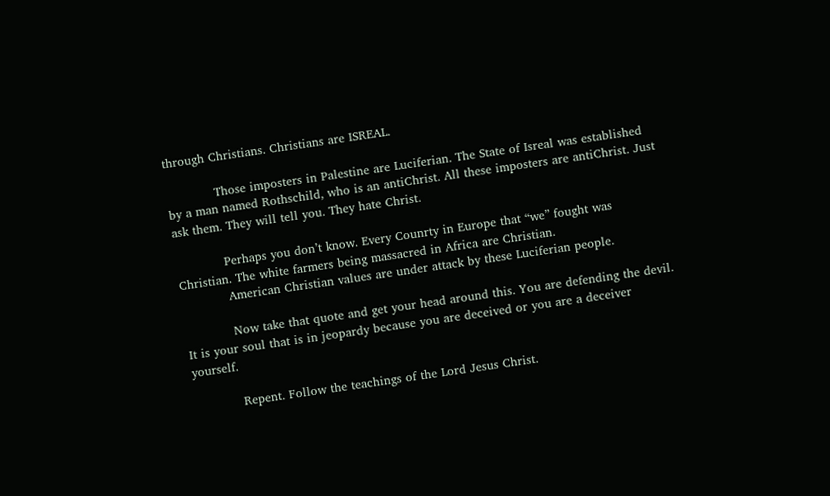through Christians. Christians are ISREAL.

            Those imposters in Palestine are Luciferian. The State of Isreal was established by a man named Rothschild, who is an antiChrist. All these imposters are antiChrist. Just ask them. They will tell you. They hate Christ.

            Perhaps you don’t know. Every Counrty in Europe that “we” fought was Christian. The white farmers being massacred in Africa are Christian.
            American Christian values are under attack by these Luciferian people.

            Now take that quote and get your head around this. You are defending the devil. It is your soul that is in jeopardy because you are deceived or you are a deceiver yourself.

            Repent. Follow the teachings of the Lord Jesus Christ.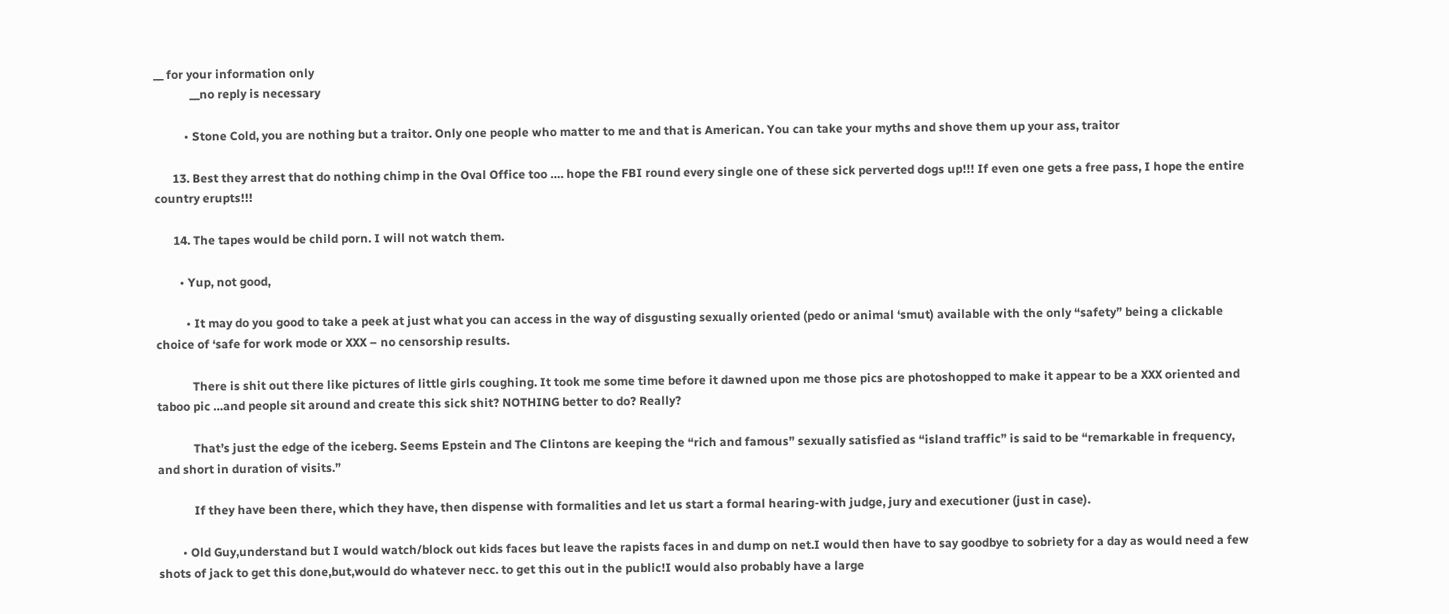__ for your information only
            __no reply is necessary

          • Stone Cold, you are nothing but a traitor. Only one people who matter to me and that is American. You can take your myths and shove them up your ass, traitor

      13. Best they arrest that do nothing chimp in the Oval Office too …. hope the FBI round every single one of these sick perverted dogs up!!! If even one gets a free pass, I hope the entire country erupts!!!

      14. The tapes would be child porn. I will not watch them.

        • Yup, not good,

          • It may do you good to take a peek at just what you can access in the way of disgusting sexually oriented (pedo or animal ‘smut) available with the only “safety” being a clickable choice of ‘safe for work mode or XXX – no censorship results.

            There is shit out there like pictures of little girls coughing. It took me some time before it dawned upon me those pics are photoshopped to make it appear to be a XXX oriented and taboo pic …and people sit around and create this sick shit? NOTHING better to do? Really?

            That’s just the edge of the iceberg. Seems Epstein and The Clintons are keeping the “rich and famous” sexually satisfied as “island traffic” is said to be “remarkable in frequency, and short in duration of visits.”

            If they have been there, which they have, then dispense with formalities and let us start a formal hearing-with judge, jury and executioner (just in case).

        • Old Guy,understand but I would watch/block out kids faces but leave the rapists faces in and dump on net.I would then have to say goodbye to sobriety for a day as would need a few shots of jack to get this done,but,would do whatever necc. to get this out in the public!I would also probably have a large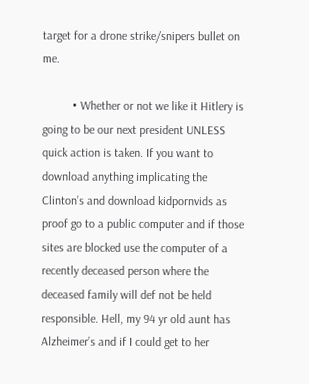target for a drone strike/snipers bullet on me.

          • Whether or not we like it Hitlery is going to be our next president UNLESS quick action is taken. If you want to download anything implicating the Clinton’s and download kidpornvids as proof go to a public computer and if those sites are blocked use the computer of a recently deceased person where the deceased family will def not be held responsible. Hell, my 94 yr old aunt has Alzheimer’s and if I could get to her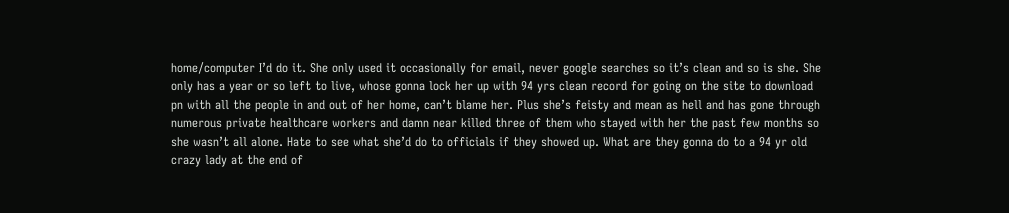home/computer I’d do it. She only used it occasionally for email, never google searches so it’s clean and so is she. She only has a year or so left to live, whose gonna lock her up with 94 yrs clean record for going on the site to download pn with all the people in and out of her home, can’t blame her. Plus she’s feisty and mean as hell and has gone through numerous private healthcare workers and damn near killed three of them who stayed with her the past few months so she wasn’t all alone. Hate to see what she’d do to officials if they showed up. What are they gonna do to a 94 yr old crazy lady at the end of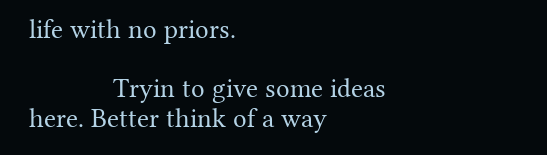life with no priors.

            Tryin to give some ideas here. Better think of a way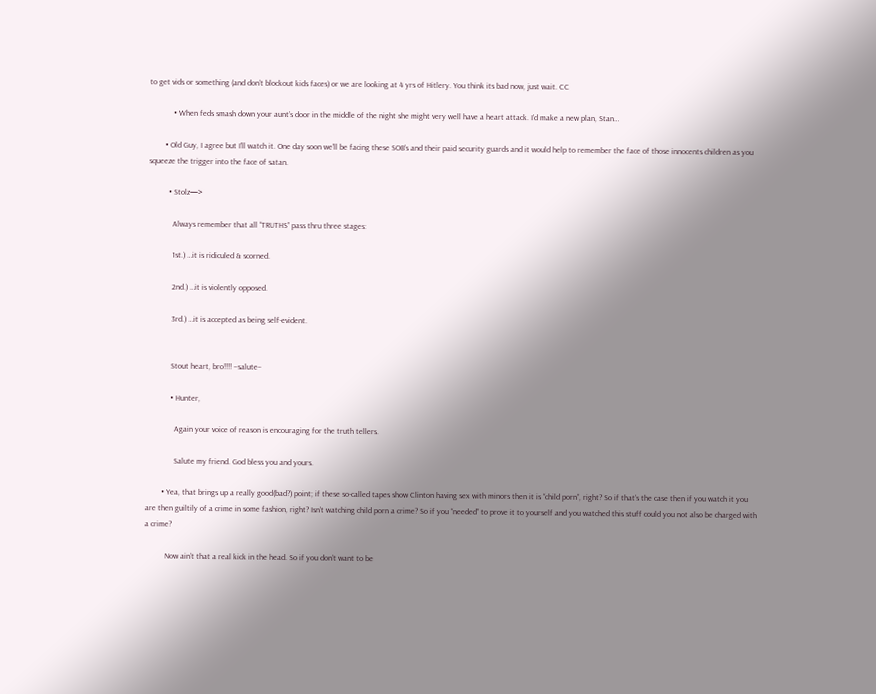to get vids or something (and don’t blockout kids faces) or we are looking at 4 yrs of Hitlery. You think its bad now, just wait. CC

            • When feds smash down your aunt’s door in the middle of the night she might very well have a heart attack. I’d make a new plan, Stan…

        • Old Guy, I agree but I’ll watch it. One day soon we’ll be facing these SOB’s and their paid security guards and it would help to remember the face of those innocents children as you squeeze the trigger into the face of satan.

          • Stolz—>

            Always remember that all “TRUTHS” pass thru three stages:

            1st.) …it is ridiculed & scorned.

            2nd.) …it is violently opposed.

            3rd.) …it is accepted as being self-evident.


            Stout heart, bro!!!! –salute–

            • Hunter,

              Again your voice of reason is encouraging for the truth tellers.

              Salute my friend. God bless you and yours.

        • Yea, that brings up a really good(bad?) point; if these so-called tapes show Clinton having sex with minors then it is “child porn”, right? So if that’s the case then if you watch it you are then guiltily of a crime in some fashion, right? Isn’t watching child porn a crime? So if you “needed” to prove it to yourself and you watched this stuff could you not also be charged with a crime?

          Now ain’t that a real kick in the head. So if you don’t want to be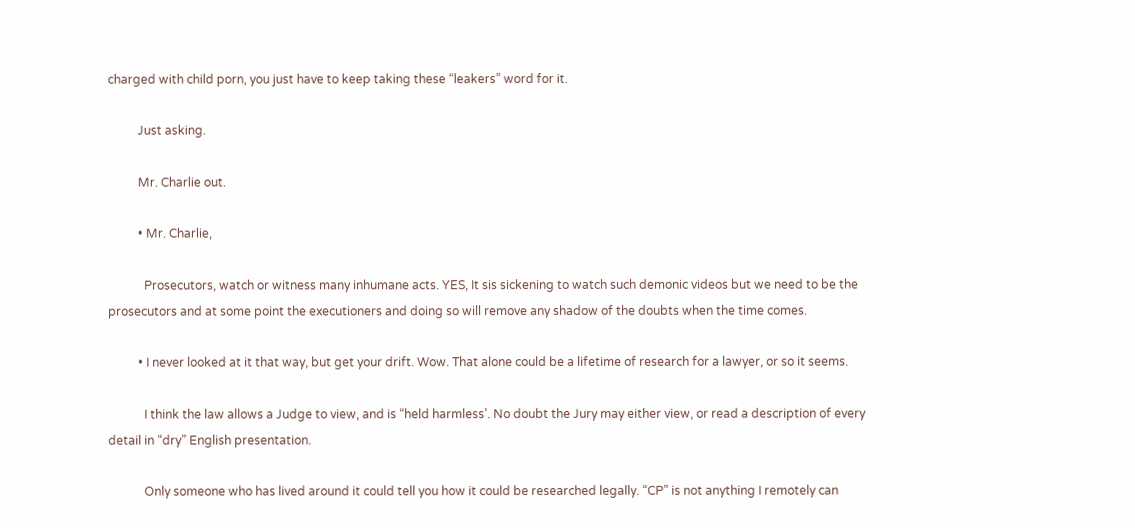charged with child porn, you just have to keep taking these “leakers” word for it.

          Just asking.

          Mr. Charlie out.

          • Mr. Charlie,

            Prosecutors, watch or witness many inhumane acts. YES, It sis sickening to watch such demonic videos but we need to be the prosecutors and at some point the executioners and doing so will remove any shadow of the doubts when the time comes.

          • I never looked at it that way, but get your drift. Wow. That alone could be a lifetime of research for a lawyer, or so it seems.

            I think the law allows a Judge to view, and is “held harmless’. No doubt the Jury may either view, or read a description of every detail in “dry” English presentation.

            Only someone who has lived around it could tell you how it could be researched legally. “CP” is not anything I remotely can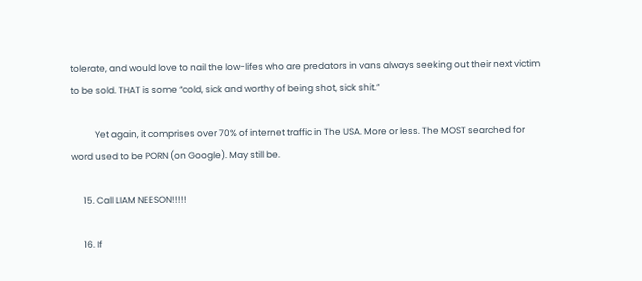tolerate, and would love to nail the low-lifes who are predators in vans always seeking out their next victim to be sold. THAT is some “cold, sick and worthy of being shot, sick shit.”

            Yet again, it comprises over 70% of internet traffic in The USA. More or less. The MOST searched for word used to be PORN (on Google). May still be.

      15. Call LIAM NEESON!!!!!

      16. If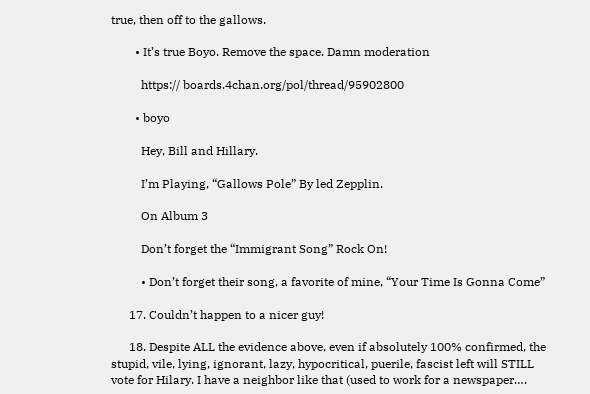true, then off to the gallows.

        • It’s true Boyo. Remove the space. Damn moderation

          https:// boards.4chan.org/pol/thread/95902800

        • boyo

          Hey, Bill and Hillary.

          I’m Playing, “Gallows Pole” By led Zepplin.

          On Album 3

          Don’t forget the “Immigrant Song” Rock On!

          • Don’t forget their song, a favorite of mine, “Your Time Is Gonna Come”

      17. Couldn’t happen to a nicer guy!

      18. Despite ALL the evidence above, even if absolutely 100% confirmed, the stupid, vile, lying, ignorant, lazy, hypocritical, puerile, fascist left will STILL vote for Hilary. I have a neighbor like that (used to work for a newspaper….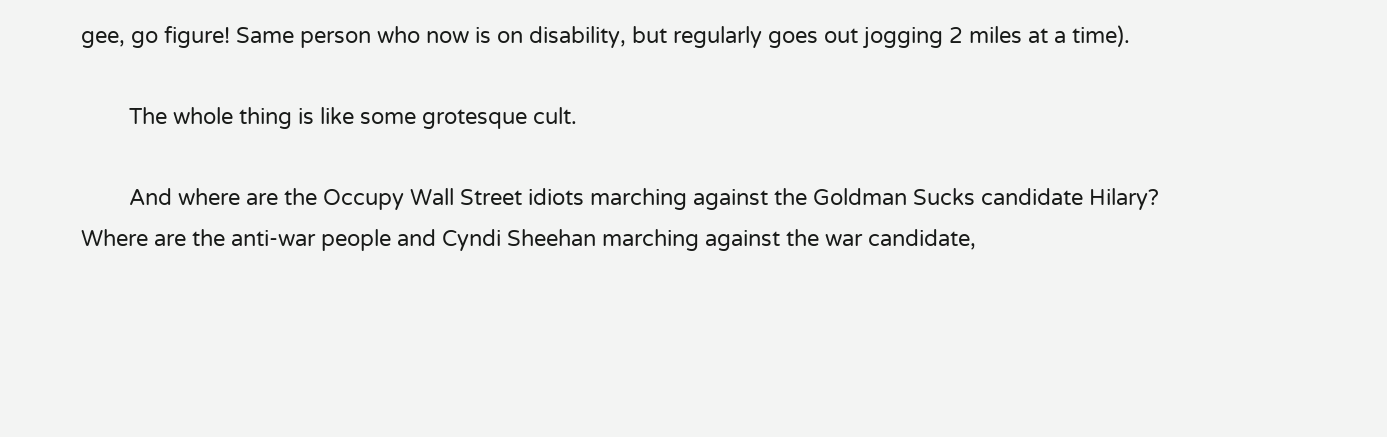gee, go figure! Same person who now is on disability, but regularly goes out jogging 2 miles at a time).

        The whole thing is like some grotesque cult.

        And where are the Occupy Wall Street idiots marching against the Goldman Sucks candidate Hilary? Where are the anti-war people and Cyndi Sheehan marching against the war candidate,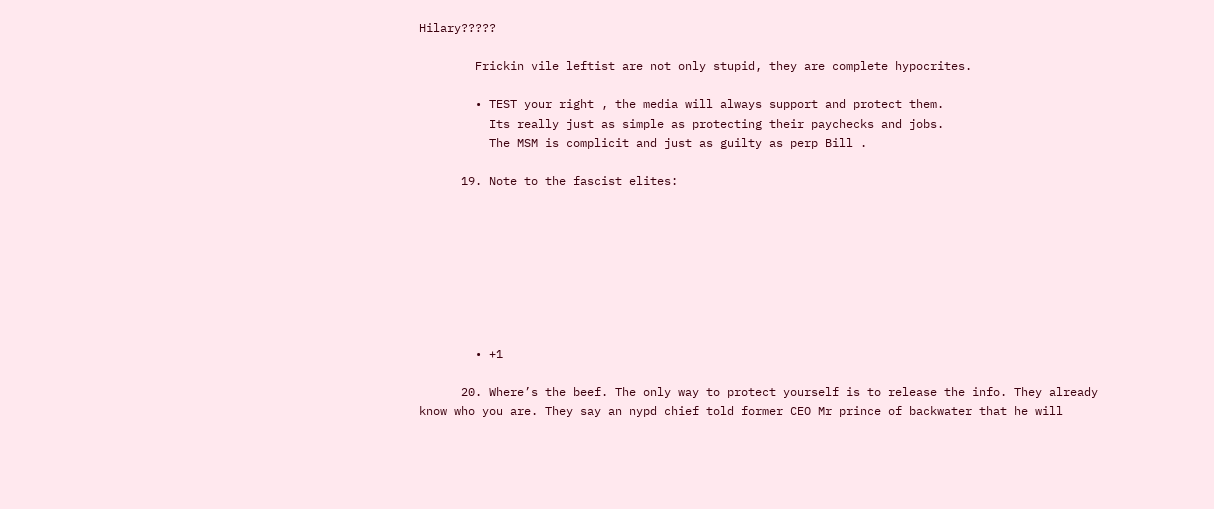Hilary?????

        Frickin vile leftist are not only stupid, they are complete hypocrites.

        • TEST your right , the media will always support and protect them.
          Its really just as simple as protecting their paychecks and jobs.
          The MSM is complicit and just as guilty as perp Bill .

      19. Note to the fascist elites:








        • +1

      20. Where’s the beef. The only way to protect yourself is to release the info. They already know who you are. They say an nypd chief told former CEO Mr prince of backwater that he will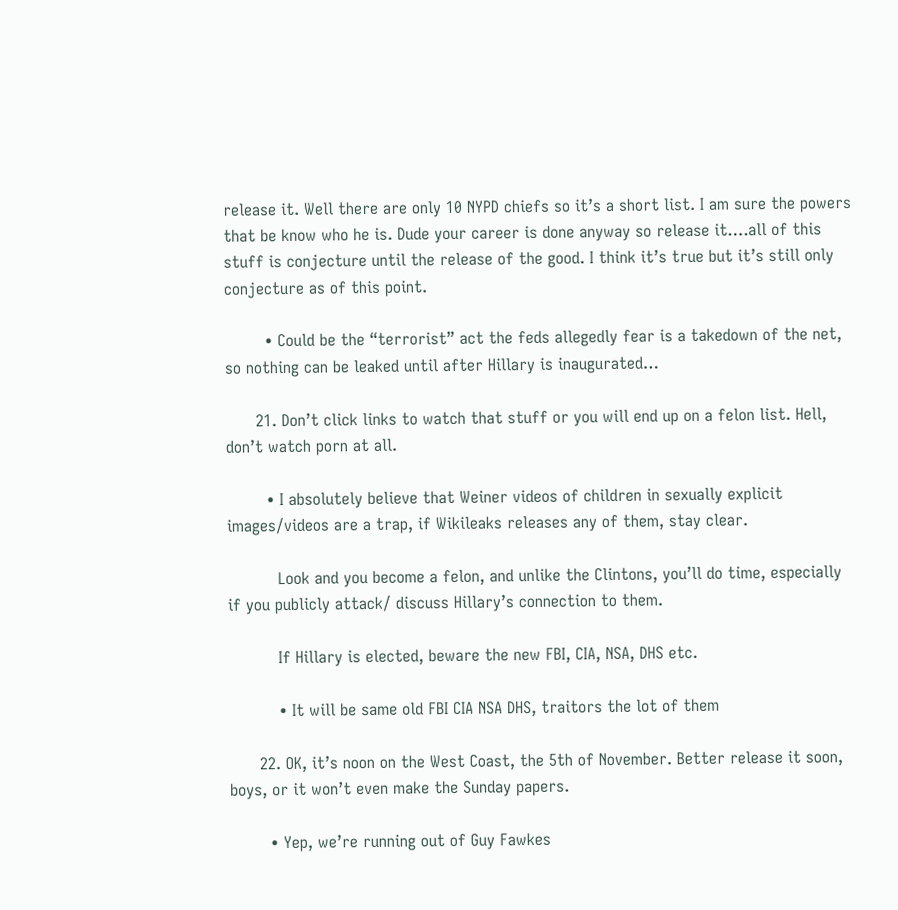release it. Well there are only 10 NYPD chiefs so it’s a short list. I am sure the powers that be know who he is. Dude your career is done anyway so release it….all of this stuff is conjecture until the release of the good. I think it’s true but it’s still only conjecture as of this point.

        • Could be the “terrorist” act the feds allegedly fear is a takedown of the net, so nothing can be leaked until after Hillary is inaugurated…

      21. Don’t click links to watch that stuff or you will end up on a felon list. Hell, don’t watch porn at all.

        • I absolutely believe that Weiner videos of children in sexually explicit images/videos are a trap, if Wikileaks releases any of them, stay clear.

          Look and you become a felon, and unlike the Clintons, you’ll do time, especially if you publicly attack/ discuss Hillary’s connection to them.

          If Hillary is elected, beware the new FBI, CIA, NSA, DHS etc.

          • It will be same old FBI CIA NSA DHS, traitors the lot of them

      22. OK, it’s noon on the West Coast, the 5th of November. Better release it soon, boys, or it won’t even make the Sunday papers.

        • Yep, we’re running out of Guy Fawkes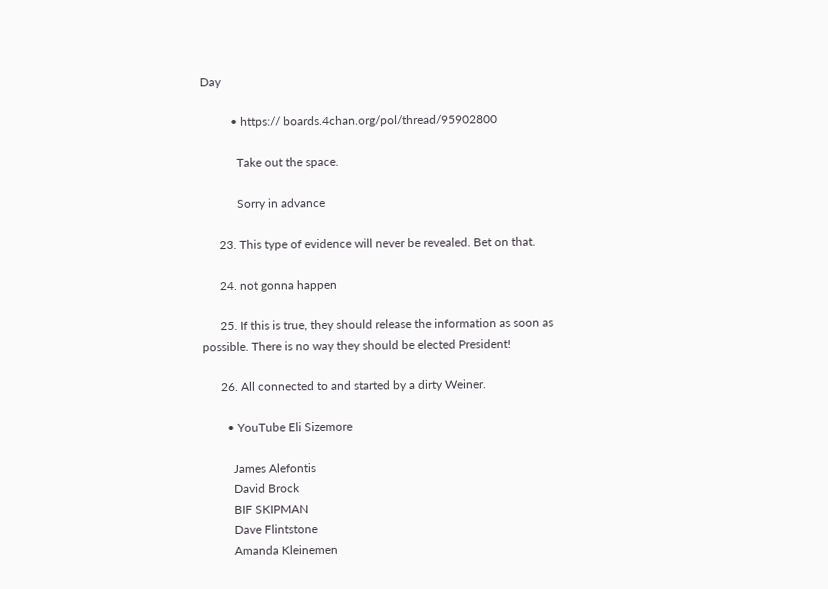Day

          • https:// boards.4chan.org/pol/thread/95902800

            Take out the space.

            Sorry in advance

      23. This type of evidence will never be revealed. Bet on that.

      24. not gonna happen

      25. If this is true, they should release the information as soon as possible. There is no way they should be elected President!

      26. All connected to and started by a dirty Weiner.

        • YouTube Eli Sizemore

          James Alefontis
          David Brock
          BIF SKIPMAN
          Dave Flintstone
          Amanda Kleinemen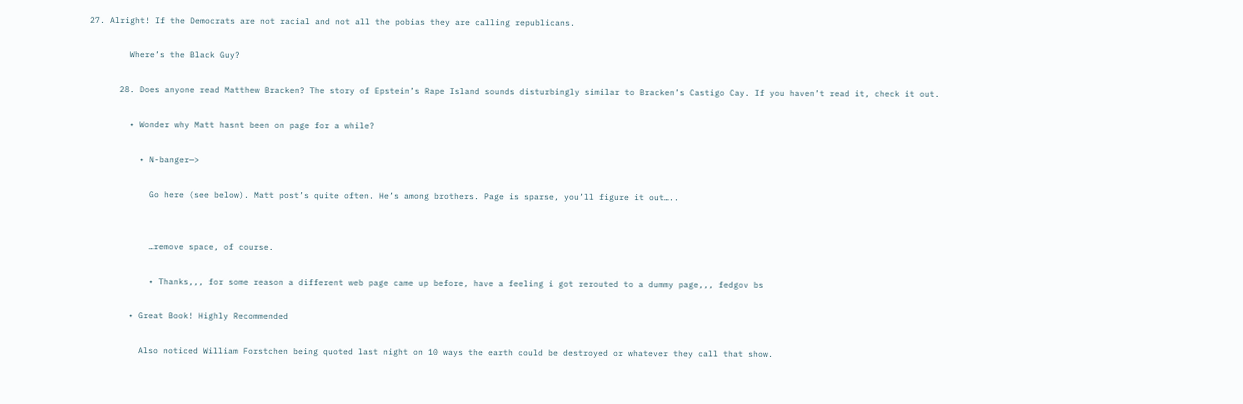27. Alright! If the Democrats are not racial and not all the pobias they are calling republicans.

        Where’s the Black Guy?

      28. Does anyone read Matthew Bracken? The story of Epstein’s Rape Island sounds disturbingly similar to Bracken’s Castigo Cay. If you haven’t read it, check it out.

        • Wonder why Matt hasnt been on page for a while?

          • N-banger—>

            Go here (see below). Matt post’s quite often. He’s among brothers. Page is sparse, you’ll figure it out…..


            …remove space, of course.

            • Thanks,,, for some reason a different web page came up before, have a feeling i got rerouted to a dummy page,,, fedgov bs

        • Great Book! Highly Recommended

          Also noticed William Forstchen being quoted last night on 10 ways the earth could be destroyed or whatever they call that show.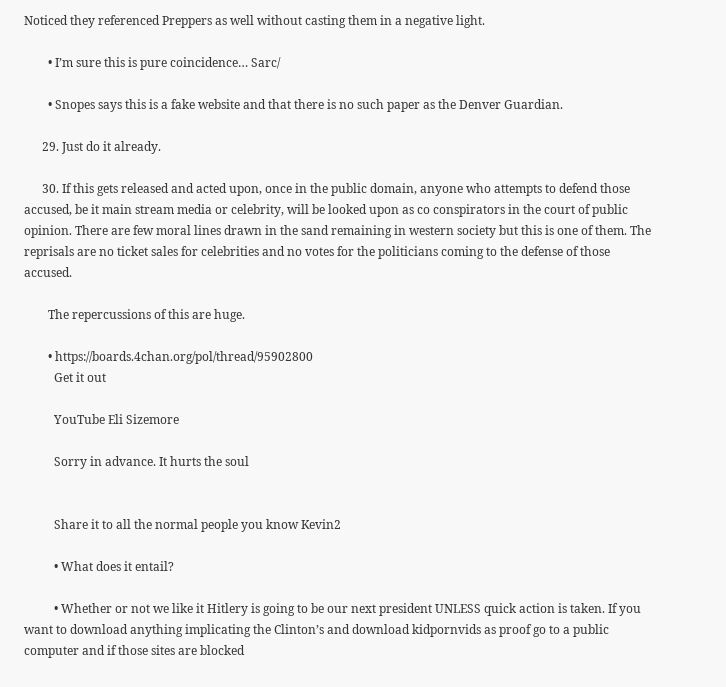Noticed they referenced Preppers as well without casting them in a negative light.

        • I’m sure this is pure coincidence… Sarc/

        • Snopes says this is a fake website and that there is no such paper as the Denver Guardian.

      29. Just do it already.

      30. If this gets released and acted upon, once in the public domain, anyone who attempts to defend those accused, be it main stream media or celebrity, will be looked upon as co conspirators in the court of public opinion. There are few moral lines drawn in the sand remaining in western society but this is one of them. The reprisals are no ticket sales for celebrities and no votes for the politicians coming to the defense of those accused.

        The repercussions of this are huge.

        • https://boards.4chan.org/pol/thread/95902800
          Get it out

          YouTube Eli Sizemore

          Sorry in advance. It hurts the soul


          Share it to all the normal people you know Kevin2

          • What does it entail?

          • Whether or not we like it Hitlery is going to be our next president UNLESS quick action is taken. If you want to download anything implicating the Clinton’s and download kidpornvids as proof go to a public computer and if those sites are blocked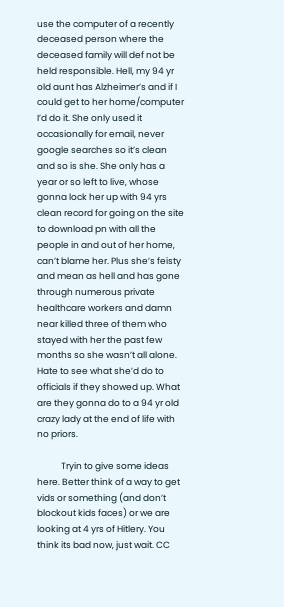use the computer of a recently deceased person where the deceased family will def not be held responsible. Hell, my 94 yr old aunt has Alzheimer’s and if I could get to her home/computer I’d do it. She only used it occasionally for email, never google searches so it’s clean and so is she. She only has a year or so left to live, whose gonna lock her up with 94 yrs clean record for going on the site to download pn with all the people in and out of her home, can’t blame her. Plus she’s feisty and mean as hell and has gone through numerous private healthcare workers and damn near killed three of them who stayed with her the past few months so she wasn’t all alone. Hate to see what she’d do to officials if they showed up. What are they gonna do to a 94 yr old crazy lady at the end of life with no priors.

            Tryin to give some ideas here. Better think of a way to get vids or something (and don’t blockout kids faces) or we are looking at 4 yrs of Hitlery. You think its bad now, just wait. CC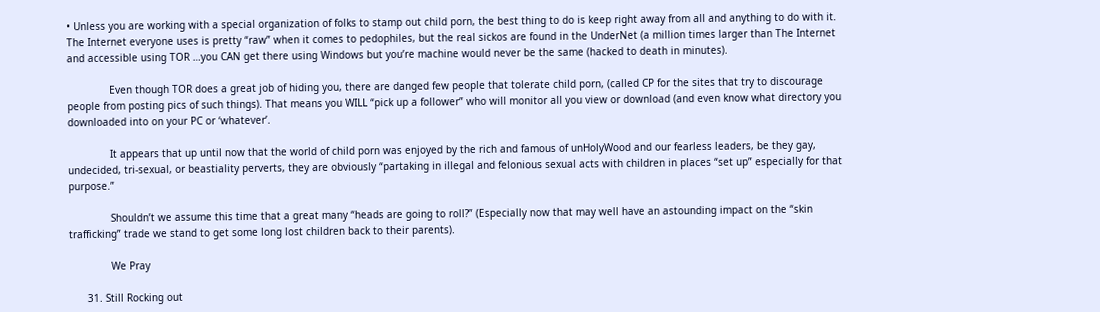• Unless you are working with a special organization of folks to stamp out child porn, the best thing to do is keep right away from all and anything to do with it. The Internet everyone uses is pretty “raw” when it comes to pedophiles, but the real sickos are found in the UnderNet (a million times larger than The Internet and accessible using TOR …you CAN get there using Windows but you’re machine would never be the same (hacked to death in minutes).

              Even though TOR does a great job of hiding you, there are danged few people that tolerate child porn, (called CP for the sites that try to discourage people from posting pics of such things). That means you WILL “pick up a follower” who will monitor all you view or download (and even know what directory you downloaded into on your PC or ‘whatever’.

              It appears that up until now that the world of child porn was enjoyed by the rich and famous of unHolyWood and our fearless leaders, be they gay, undecided, tri-sexual, or beastiality perverts, they are obviously “partaking in illegal and felonious sexual acts with children in places “set up” especially for that purpose.”

              Shouldn’t we assume this time that a great many “heads are going to roll?” (Especially now that may well have an astounding impact on the “skin trafficking” trade we stand to get some long lost children back to their parents).

              We Pray

      31. Still Rocking out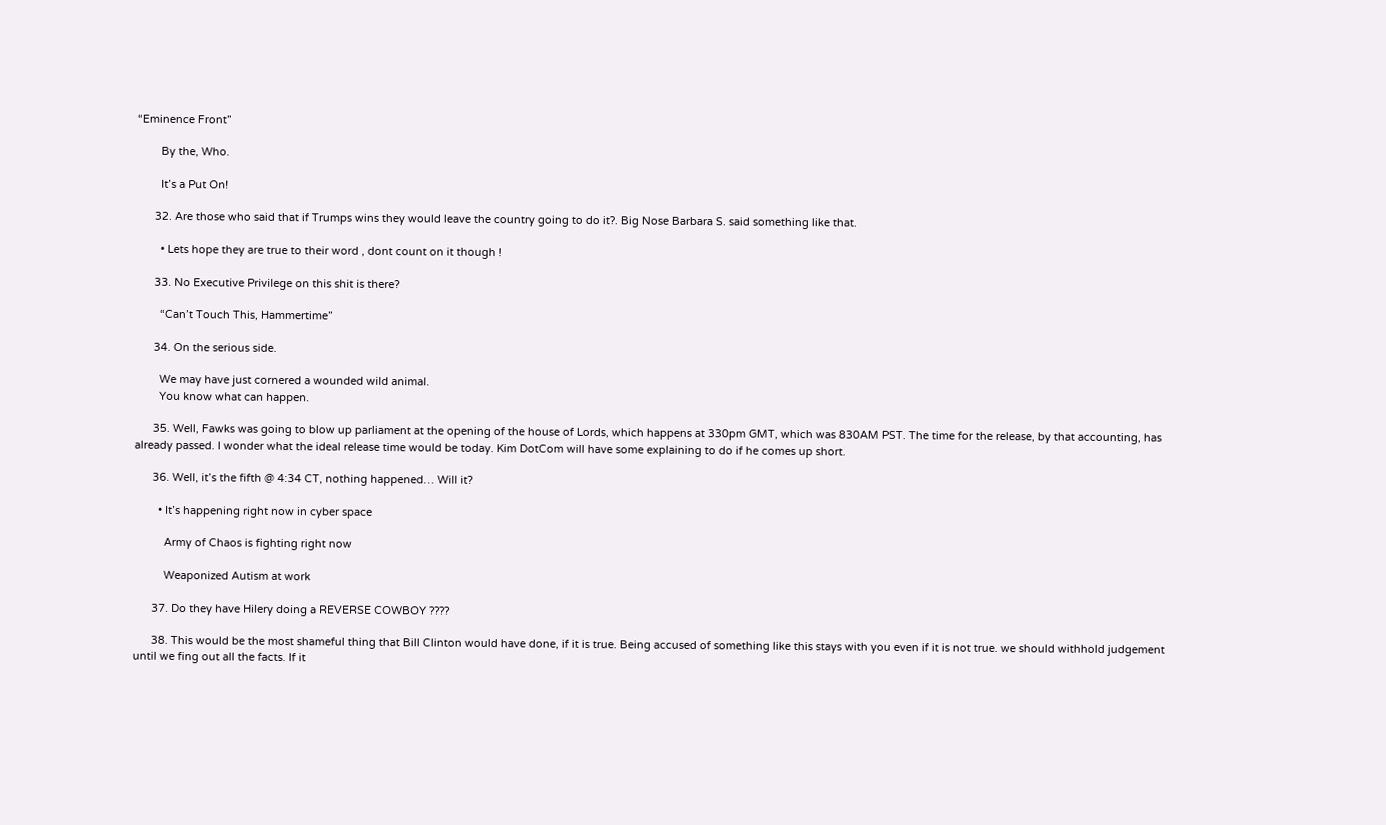“Eminence Front”

        By the, Who.

        It’s a Put On!

      32. Are those who said that if Trumps wins they would leave the country going to do it?. Big Nose Barbara S. said something like that.

        • Lets hope they are true to their word , dont count on it though !

      33. No Executive Privilege on this shit is there?

        “Can’t Touch This, Hammertime”

      34. On the serious side.

        We may have just cornered a wounded wild animal.
        You know what can happen.

      35. Well, Fawks was going to blow up parliament at the opening of the house of Lords, which happens at 330pm GMT, which was 830AM PST. The time for the release, by that accounting, has already passed. I wonder what the ideal release time would be today. Kim DotCom will have some explaining to do if he comes up short.

      36. Well, it’s the fifth @ 4:34 CT, nothing happened… Will it?

        • It’s happening right now in cyber space

          Army of Chaos is fighting right now

          Weaponized Autism at work

      37. Do they have Hilery doing a REVERSE COWBOY ????

      38. This would be the most shameful thing that Bill Clinton would have done, if it is true. Being accused of something like this stays with you even if it is not true. we should withhold judgement until we fing out all the facts. If it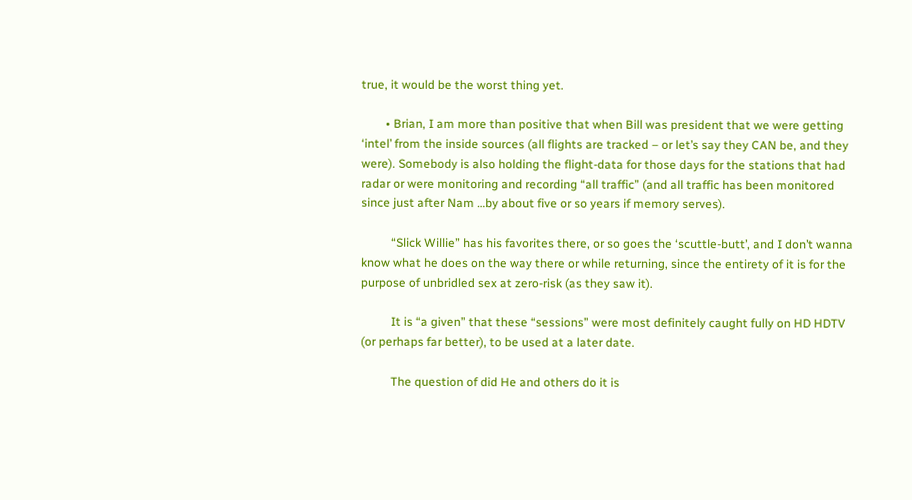true, it would be the worst thing yet.

        • Brian, I am more than positive that when Bill was president that we were getting ‘intel’ from the inside sources (all flights are tracked – or let’s say they CAN be, and they were). Somebody is also holding the flight-data for those days for the stations that had radar or were monitoring and recording “all traffic” (and all traffic has been monitored since just after Nam …by about five or so years if memory serves).

          “Slick Willie” has his favorites there, or so goes the ‘scuttle-butt’, and I don’t wanna know what he does on the way there or while returning, since the entirety of it is for the purpose of unbridled sex at zero-risk (as they saw it).

          It is “a given” that these “sessions” were most definitely caught fully on HD HDTV (or perhaps far better), to be used at a later date.

          The question of did He and others do it is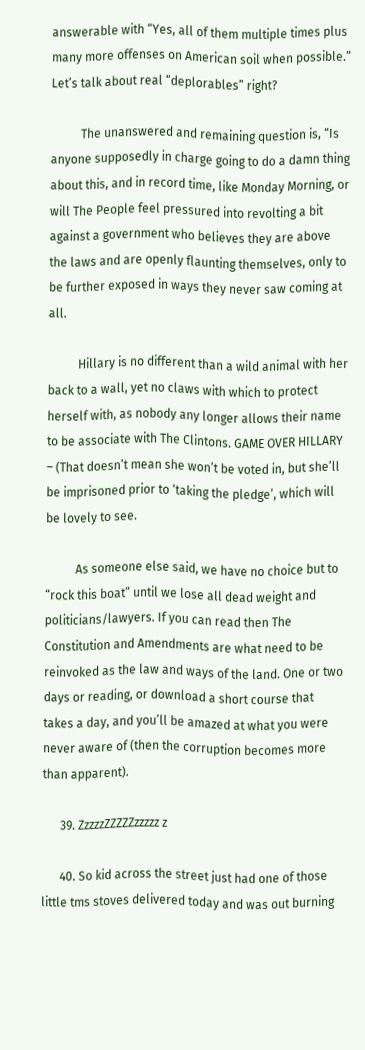answerable with “Yes, all of them multiple times plus many more offenses on American soil when possible.” Let’s talk about real “deplorables” right?

          The unanswered and remaining question is, “Is anyone supposedly in charge going to do a damn thing about this, and in record time, like Monday Morning, or will The People feel pressured into revolting a bit against a government who believes they are above the laws and are openly flaunting themselves, only to be further exposed in ways they never saw coming at all.

          Hillary is no different than a wild animal with her back to a wall, yet no claws with which to protect herself with, as nobody any longer allows their name to be associate with The Clintons. GAME OVER HILLARY – (That doesn’t mean she won’t be voted in, but she’ll be imprisoned prior to ‘taking the pledge’, which will be lovely to see.

          As someone else said, we have no choice but to “rock this boat” until we lose all dead weight and politicians/lawyers. If you can read then The Constitution and Amendments are what need to be reinvoked as the law and ways of the land. One or two days or reading, or download a short course that takes a day, and you’ll be amazed at what you were never aware of (then the corruption becomes more than apparent).

      39. ZzzzzZZZZZzzzzz z

      40. So kid across the street just had one of those little tms stoves delivered today and was out burning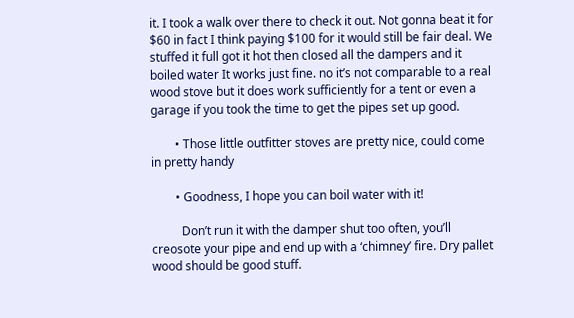it. I took a walk over there to check it out. Not gonna beat it for $60 in fact I think paying $100 for it would still be fair deal. We stuffed it full got it hot then closed all the dampers and it boiled water It works just fine. no it’s not comparable to a real wood stove but it does work sufficiently for a tent or even a garage if you took the time to get the pipes set up good.

        • Those little outfitter stoves are pretty nice, could come in pretty handy

        • Goodness, I hope you can boil water with it!

          Don’t run it with the damper shut too often, you’ll creosote your pipe and end up with a ‘chimney’ fire. Dry pallet wood should be good stuff.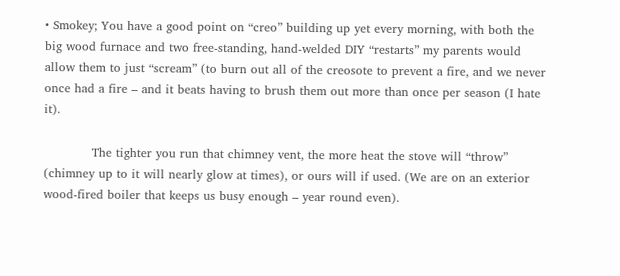• Smokey; You have a good point on “creo” building up yet every morning, with both the big wood furnace and two free-standing, hand-welded DIY “restarts” my parents would allow them to just “scream” (to burn out all of the creosote to prevent a fire, and we never once had a fire – and it beats having to brush them out more than once per season (I hate it).

            The tighter you run that chimney vent, the more heat the stove will “throw” (chimney up to it will nearly glow at times), or ours will if used. (We are on an exterior wood-fired boiler that keeps us busy enough – year round even).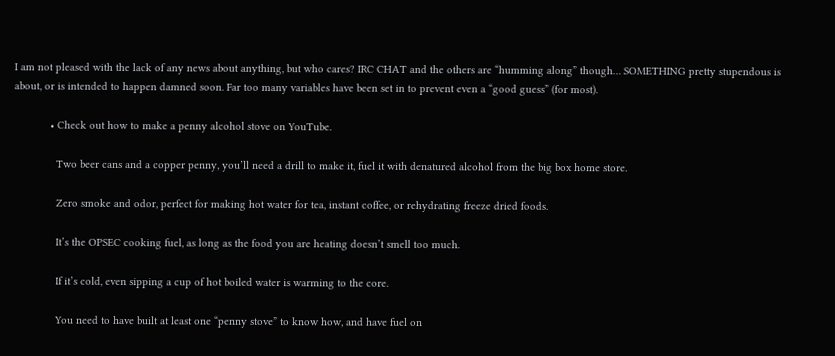I am not pleased with the lack of any news about anything, but who cares? IRC CHAT and the others are “humming along” though… SOMETHING pretty stupendous is about, or is intended to happen damned soon. Far too many variables have been set in to prevent even a “good guess” (for most).

            • Check out how to make a penny alcohol stove on YouTube.

              Two beer cans and a copper penny, you’ll need a drill to make it, fuel it with denatured alcohol from the big box home store.

              Zero smoke and odor, perfect for making hot water for tea, instant coffee, or rehydrating freeze dried foods.

              It’s the OPSEC cooking fuel, as long as the food you are heating doesn’t smell too much.

              If it’s cold, even sipping a cup of hot boiled water is warming to the core.

              You need to have built at least one “penny stove” to know how, and have fuel on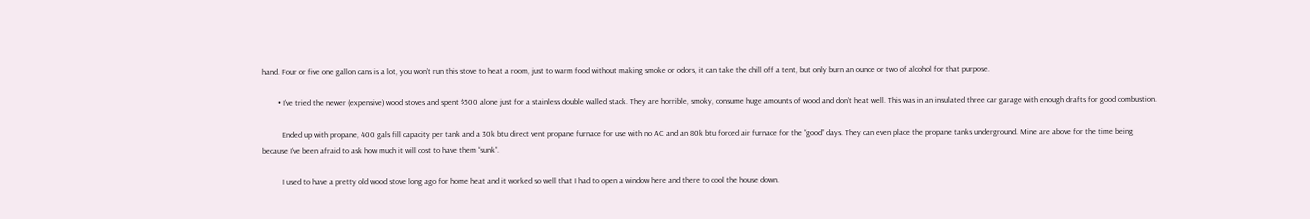hand. Four or five one gallon cans is a lot, you won’t run this stove to heat a room, just to warm food without making smoke or odors, it can take the chill off a tent, but only burn an ounce or two of alcohol for that purpose.

        • I’ve tried the newer (expensive) wood stoves and spent $500 alone just for a stainless double walled stack. They are horrible, smoky, consume huge amounts of wood and don’t heat well. This was in an insulated three car garage with enough drafts for good combustion.

          Ended up with propane, 400 gals fill capacity per tank and a 30k btu direct vent propane furnace for use with no AC and an 80k btu forced air furnace for the “good” days. They can even place the propane tanks underground. Mine are above for the time being because I’ve been afraid to ask how much it will cost to have them “sunk”.

          I used to have a pretty old wood stove long ago for home heat and it worked so well that I had to open a window here and there to cool the house down.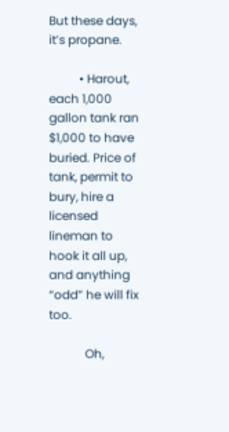But these days, it’s propane.

          • Harout, each 1,000 gallon tank ran $1,000 to have buried. Price of tank, permit to bury, hire a licensed lineman to hook it all up, and anything “odd” he will fix too.

            Oh,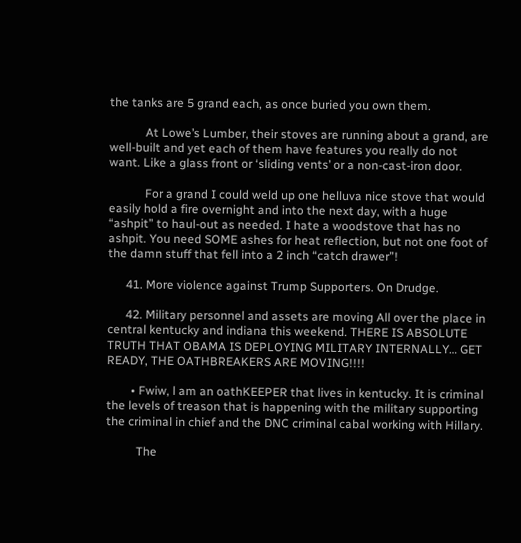the tanks are 5 grand each, as once buried you own them.

            At Lowe’s Lumber, their stoves are running about a grand, are well-built and yet each of them have features you really do not want. Like a glass front or ‘sliding vents’ or a non-cast-iron door.

            For a grand I could weld up one helluva nice stove that would easily hold a fire overnight and into the next day, with a huge “ashpit” to haul-out as needed. I hate a woodstove that has no ashpit. You need SOME ashes for heat reflection, but not one foot of the damn stuff that fell into a 2 inch “catch drawer”!

      41. More violence against Trump Supporters. On Drudge.

      42. Military personnel and assets are moving All over the place in central kentucky and indiana this weekend. THERE IS ABSOLUTE TRUTH THAT OBAMA IS DEPLOYING MILITARY INTERNALLY… GET READY, THE OATHBREAKERS ARE MOVING!!!!

        • Fwiw, l am an oathKEEPER that lives in kentucky. It is criminal the levels of treason that is happening with the military supporting the criminal in chief and the DNC criminal cabal working with Hillary.

          The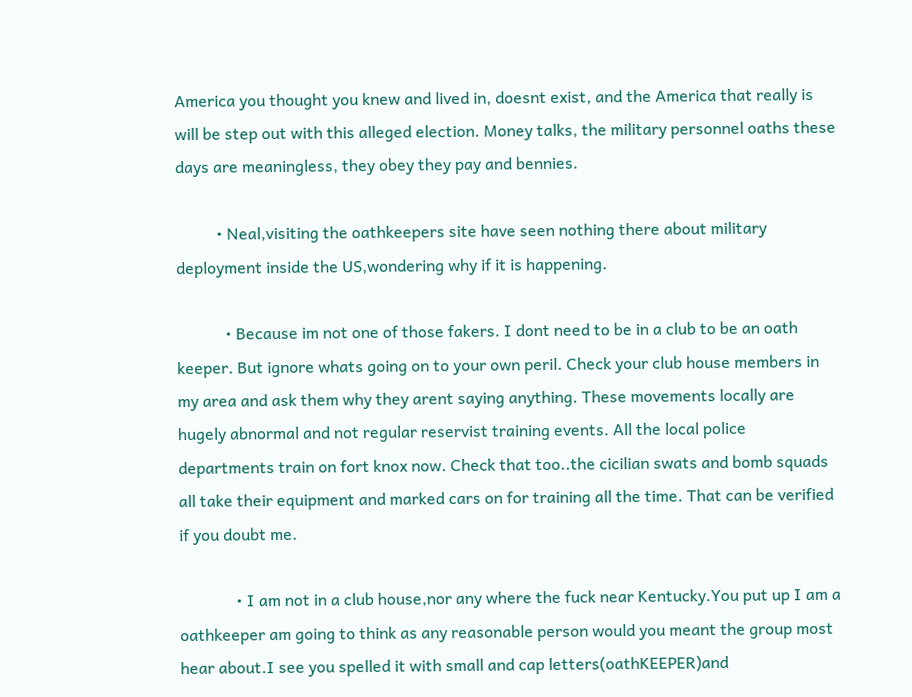America you thought you knew and lived in, doesnt exist, and the America that really is will be step out with this alleged election. Money talks, the military personnel oaths these days are meaningless, they obey they pay and bennies.

          • Neal,visiting the oathkeepers site have seen nothing there about military deployment inside the US,wondering why if it is happening.

            • Because im not one of those fakers. I dont need to be in a club to be an oath keeper. But ignore whats going on to your own peril. Check your club house members in my area and ask them why they arent saying anything. These movements locally are hugely abnormal and not regular reservist training events. All the local police departments train on fort knox now. Check that too..the cicilian swats and bomb squads all take their equipment and marked cars on for training all the time. That can be verified if you doubt me.

              • I am not in a club house,nor any where the fuck near Kentucky.You put up I am a oathkeeper am going to think as any reasonable person would you meant the group most hear about.I see you spelled it with small and cap letters(oathKEEPER)and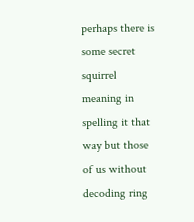perhaps there is some secret squirrel meaning in spelling it that way but those of us without decoding ring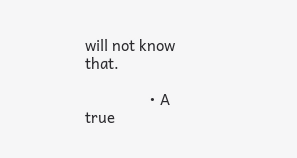will not know that.

                • A true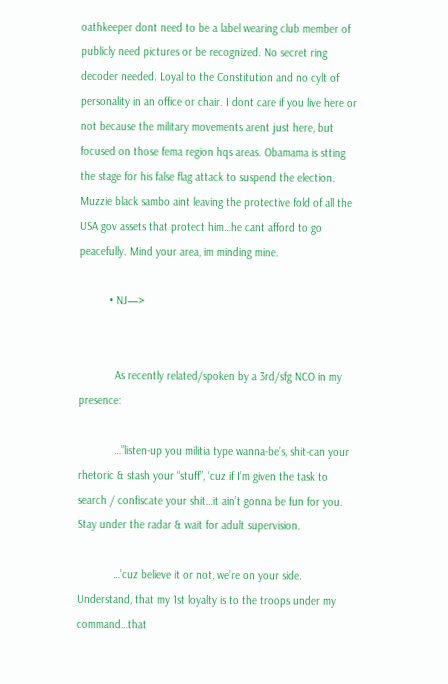oathkeeper dont need to be a label wearing club member of publicly need pictures or be recognized. No secret ring decoder needed. Loyal to the Constitution and no cylt of personality in an office or chair. I dont care if you live here or not because the military movements arent just here, but focused on those fema region hqs areas. Obamama is stting the stage for his false flag attack to suspend the election. Muzzie black sambo aint leaving the protective fold of all the USA gov assets that protect him…he cant afford to go peacefully. Mind your area, im minding mine.

          • NJ—>


            As recently related/spoken by a 3rd/sfg NCO in my presence:

            …”listen-up you militia type wanna-be’s, shit-can your rhetoric & stash your “stuff”, ‘cuz if I’m given the task to search / confiscate your shit…it ain’t gonna be fun for you. Stay under the radar & wait for adult supervision.

            …’cuz believe it or not, we’re on your side. Understand, that my 1st loyalty is to the troops under my command…that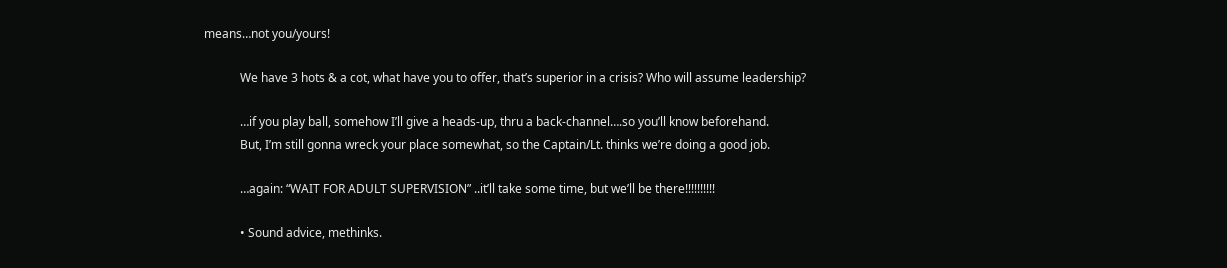means…not you/yours!

            We have 3 hots & a cot, what have you to offer, that’s superior in a crisis? Who will assume leadership?

            …if you play ball, somehow I’ll give a heads-up, thru a back-channel….so you’ll know beforehand.
            But, I’m still gonna wreck your place somewhat, so the Captain/Lt. thinks we’re doing a good job.

            …again: “WAIT FOR ADULT SUPERVISION” ..it’ll take some time, but we’ll be there!!!!!!!!!!

            • Sound advice, methinks.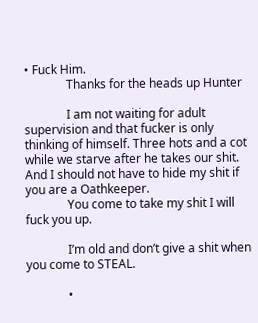• Fuck Him.
              Thanks for the heads up Hunter

              I am not waiting for adult supervision and that fucker is only thinking of himself. Three hots and a cot while we starve after he takes our shit. And I should not have to hide my shit if you are a Oathkeeper.
              You come to take my shit I will fuck you up.

              I’m old and don’t give a shit when you come to STEAL.

              •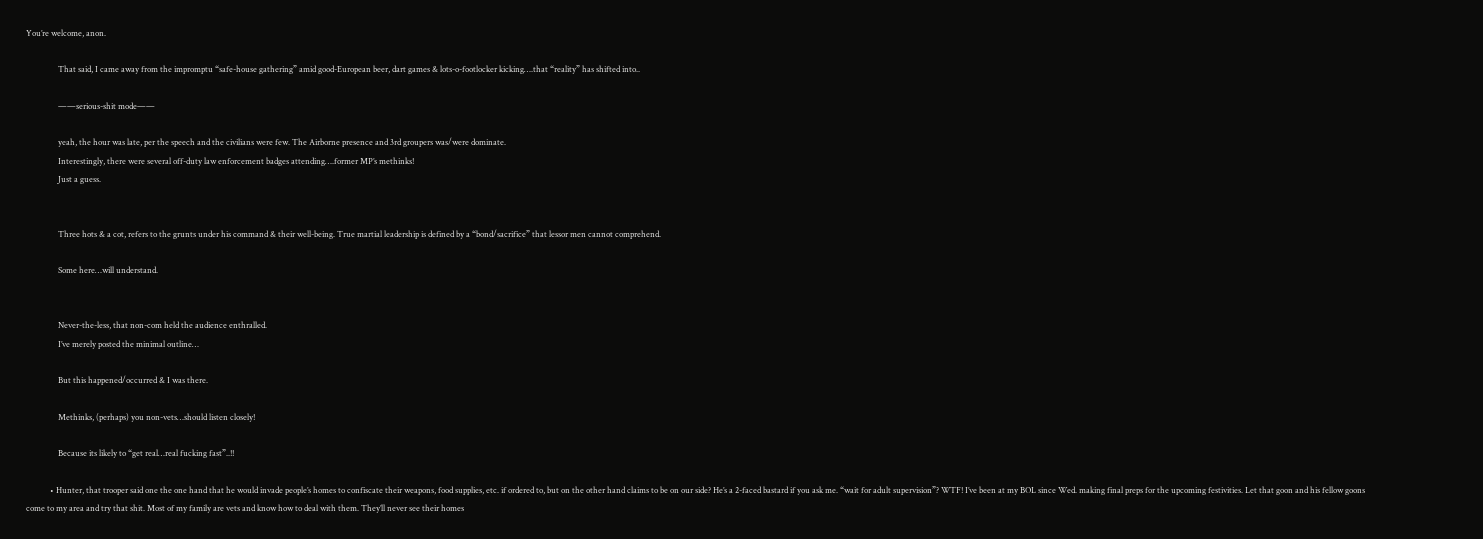You’re welcome, anon.

                That said, I came away from the impromptu “safe-house gathering” amid good-European beer, dart games & lots-o-footlocker kicking….that “reality” has shifted into..

                ——serious-shit mode——

                yeah, the hour was late, per the speech and the civilians were few. The Airborne presence and 3rd groupers was/were dominate.
                Interestingly, there were several off-duty law enforcement badges attending….former MP’s methinks!
                Just a guess.


                Three hots & a cot, refers to the grunts under his command & their well-being. True martial leadership is defined by a “bond/sacrifice” that lessor men cannot comprehend.

                Some here…will understand.


                Never-the-less, that non-com held the audience enthralled.
                I’ve merely posted the minimal outline…

                But this happened/occurred & I was there.

                Methinks, (perhaps) you non-vets…should listen closely!

                Because its likely to “get real…real fucking fast”..!!

            • Hunter, that trooper said one the one hand that he would invade people’s homes to confiscate their weapons, food supplies, etc. if ordered to, but on the other hand claims to be on our side? He’s a 2-faced bastard if you ask me. “wait for adult supervision”? WTF! I’ve been at my BOL since Wed. making final preps for the upcoming festivities. Let that goon and his fellow goons come to my area and try that shit. Most of my family are vets and know how to deal with them. They’ll never see their homes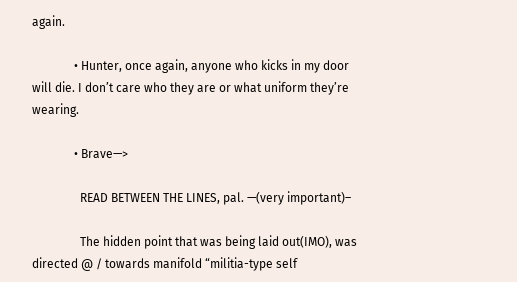again.

              • Hunter, once again, anyone who kicks in my door will die. I don’t care who they are or what uniform they’re wearing.

              • Brave—>

                READ BETWEEN THE LINES, pal. —(very important)–

                The hidden point that was being laid out(IMO), was directed @ / towards manifold “militia-type self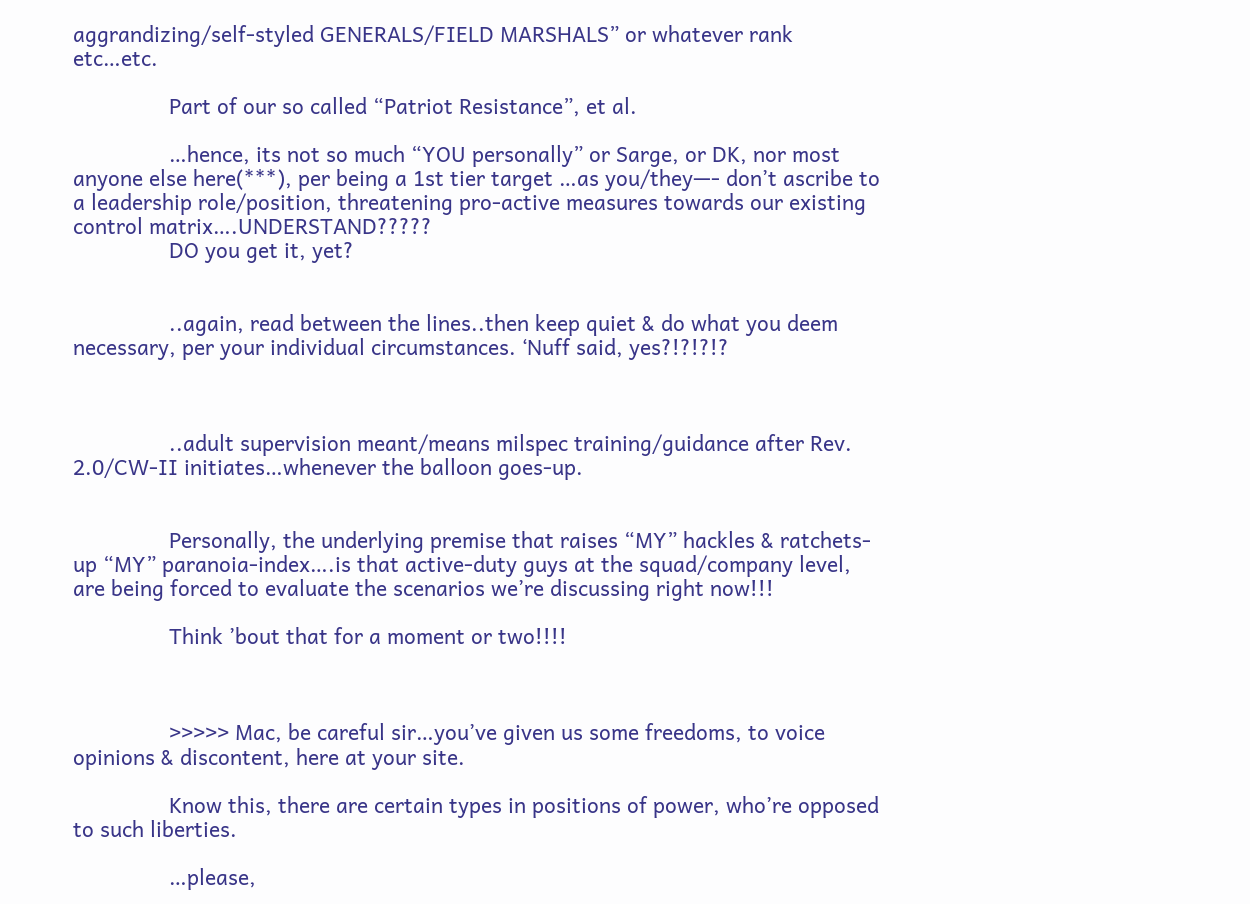aggrandizing/self-styled GENERALS/FIELD MARSHALS” or whatever rank etc…etc.

                Part of our so called “Patriot Resistance”, et al.

                …hence, its not so much “YOU personally” or Sarge, or DK, nor most anyone else here(***), per being a 1st tier target …as you/they—- don’t ascribe to a leadership role/position, threatening pro-active measures towards our existing control matrix….UNDERSTAND?????
                DO you get it, yet?


                ..again, read between the lines..then keep quiet & do what you deem necessary, per your individual circumstances. ‘Nuff said, yes?!?!?!?



                ..adult supervision meant/means milspec training/guidance after Rev. 2.0/CW-II initiates…whenever the balloon goes-up.


                Personally, the underlying premise that raises “MY” hackles & ratchets-up “MY” paranoia-index….is that active-duty guys at the squad/company level, are being forced to evaluate the scenarios we’re discussing right now!!!

                Think ’bout that for a moment or two!!!!



                >>>>> Mac, be careful sir…you’ve given us some freedoms, to voice opinions & discontent, here at your site.

                Know this, there are certain types in positions of power, who’re opposed to such liberties.

                …please,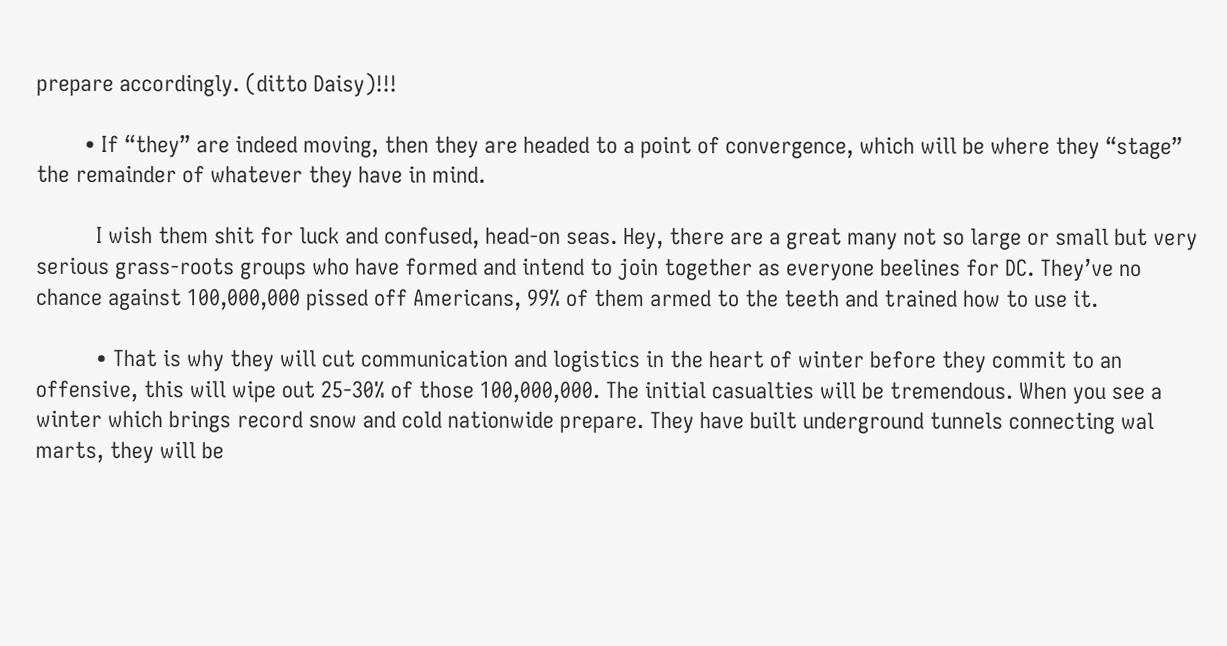prepare accordingly. (ditto Daisy)!!!

        • If “they” are indeed moving, then they are headed to a point of convergence, which will be where they “stage” the remainder of whatever they have in mind.

          I wish them shit for luck and confused, head-on seas. Hey, there are a great many not so large or small but very serious grass-roots groups who have formed and intend to join together as everyone beelines for DC. They’ve no chance against 100,000,000 pissed off Americans, 99% of them armed to the teeth and trained how to use it.

          • That is why they will cut communication and logistics in the heart of winter before they commit to an offensive, this will wipe out 25-30% of those 100,000,000. The initial casualties will be tremendous. When you see a winter which brings record snow and cold nationwide prepare. They have built underground tunnels connecting wal marts, they will be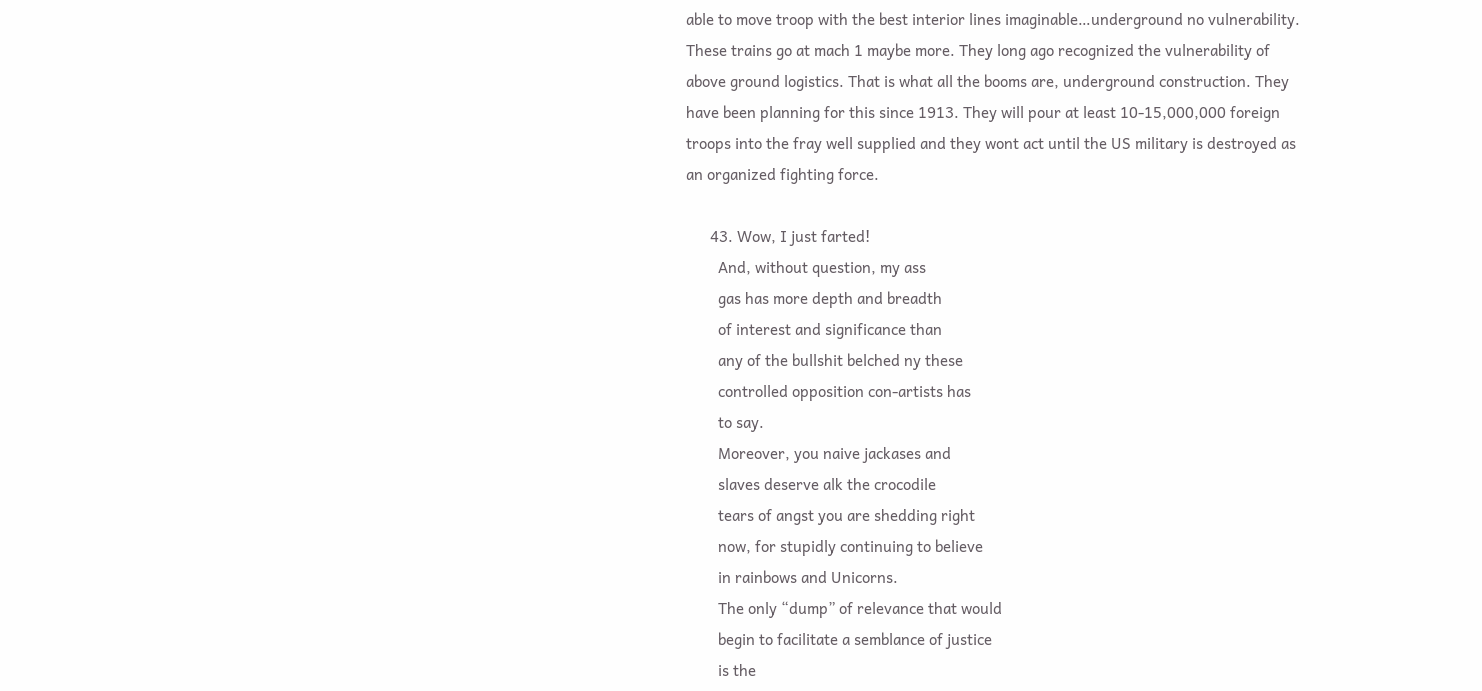able to move troop with the best interior lines imaginable…underground no vulnerability. These trains go at mach 1 maybe more. They long ago recognized the vulnerability of above ground logistics. That is what all the booms are, underground construction. They have been planning for this since 1913. They will pour at least 10-15,000,000 foreign troops into the fray well supplied and they wont act until the US military is destroyed as an organized fighting force.

      43. Wow, I just farted!
        And, without question, my ass
        gas has more depth and breadth
        of interest and significance than
        any of the bullshit belched ny these
        controlled opposition con-artists has
        to say.
        Moreover, you naive jackases and
        slaves deserve alk the crocodile
        tears of angst you are shedding right
        now, for stupidly continuing to believe
        in rainbows and Unicorns.
        The only “dump” of relevance that would
        begin to facilitate a semblance of justice
        is the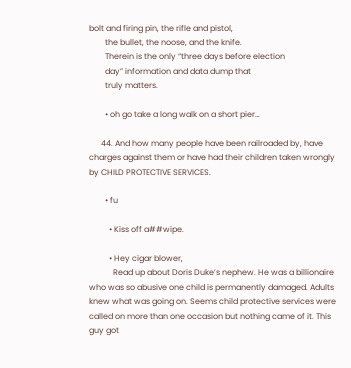bolt and firing pin, the rifle and pistol,
        the bullet, the noose, and the knife.
        Therein is the only “three days before election
        day” information and data dump that
        truly matters.

        • oh go take a long walk on a short pier…

      44. And how many people have been railroaded by, have charges against them or have had their children taken wrongly by CHILD PROTECTIVE SERVICES.

        • fu

          • Kiss off a##wipe.

          • Hey cigar blower,
            Read up about Doris Duke’s nephew. He was a billionaire who was so abusive one child is permanently damaged. Adults knew what was going on. Seems child protective services were called on more than one occasion but nothing came of it. This guy got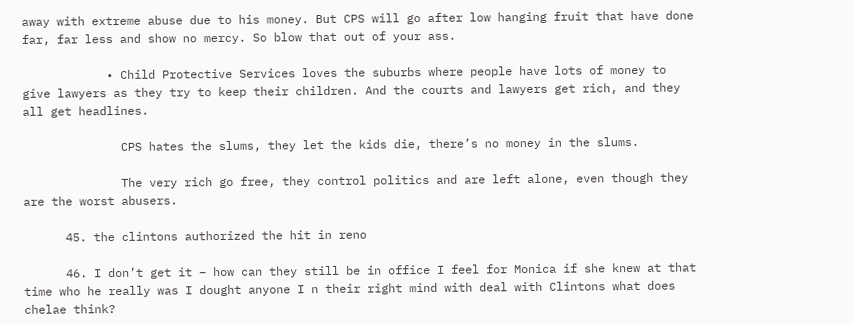away with extreme abuse due to his money. But CPS will go after low hanging fruit that have done far, far less and show no mercy. So blow that out of your ass.

            • Child Protective Services loves the suburbs where people have lots of money to give lawyers as they try to keep their children. And the courts and lawyers get rich, and they all get headlines.

              CPS hates the slums, they let the kids die, there’s no money in the slums.

              The very rich go free, they control politics and are left alone, even though they are the worst abusers.

      45. the clintons authorized the hit in reno

      46. I don’t get it – how can they still be in office I feel for Monica if she knew at that time who he really was I dought anyone I n their right mind with deal with Clintons what does chelae think?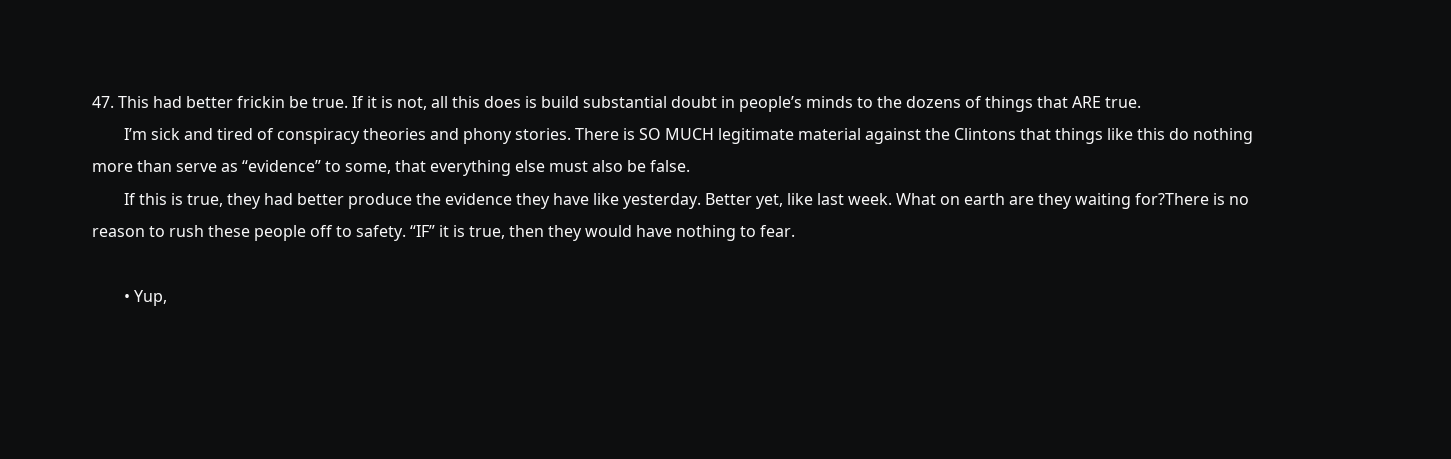47. This had better frickin be true. If it is not, all this does is build substantial doubt in people’s minds to the dozens of things that ARE true.
        I’m sick and tired of conspiracy theories and phony stories. There is SO MUCH legitimate material against the Clintons that things like this do nothing more than serve as “evidence” to some, that everything else must also be false.
        If this is true, they had better produce the evidence they have like yesterday. Better yet, like last week. What on earth are they waiting for?There is no reason to rush these people off to safety. “IF” it is true, then they would have nothing to fear.

        • Yup,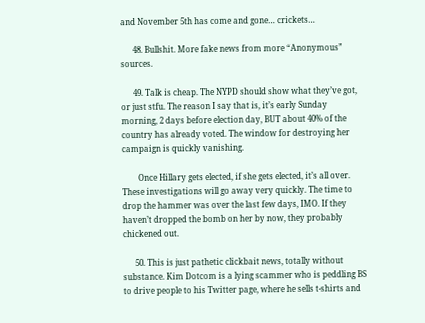and November 5th has come and gone… crickets…

      48. Bullshit. More fake news from more “Anonymous” sources.

      49. Talk is cheap. The NYPD should show what they’ve got, or just stfu. The reason I say that is, it’s early Sunday morning, 2 days before election day, BUT about 40% of the country has already voted. The window for destroying her campaign is quickly vanishing.

        Once Hillary gets elected, if she gets elected, it’s all over. These investigations will go away very quickly. The time to drop the hammer was over the last few days, IMO. If they haven’t dropped the bomb on her by now, they probably chickened out.

      50. This is just pathetic clickbait news, totally without substance. Kim Dotcom is a lying scammer who is peddling BS to drive people to his Twitter page, where he sells t-shirts and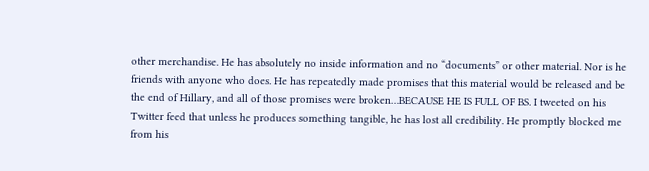other merchandise. He has absolutely no inside information and no “documents” or other material. Nor is he friends with anyone who does. He has repeatedly made promises that this material would be released and be the end of Hillary, and all of those promises were broken…BECAUSE HE IS FULL OF BS. I tweeted on his Twitter feed that unless he produces something tangible, he has lost all credibility. He promptly blocked me from his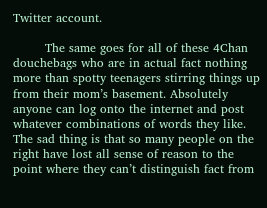Twitter account.

        The same goes for all of these 4Chan douchebags who are in actual fact nothing more than spotty teenagers stirring things up from their mom’s basement. Absolutely anyone can log onto the internet and post whatever combinations of words they like. The sad thing is that so many people on the right have lost all sense of reason to the point where they can’t distinguish fact from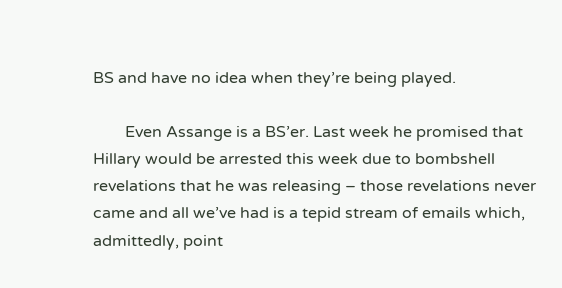BS and have no idea when they’re being played.

        Even Assange is a BS’er. Last week he promised that Hillary would be arrested this week due to bombshell revelations that he was releasing – those revelations never came and all we’ve had is a tepid stream of emails which, admittedly, point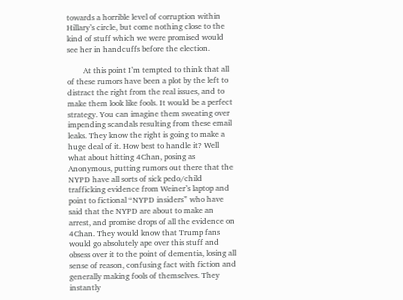towards a horrible level of corruption within Hillary’s circle, but come nothing close to the kind of stuff which we were promised would see her in handcuffs before the election.

        At this point I’m tempted to think that all of these rumors have been a plot by the left to distract the right from the real issues, and to make them look like fools. It would be a perfect strategy. You can imagine them sweating over impending scandals resulting from these email leaks. They know the right is going to make a huge deal of it. How best to handle it? Well what about hitting 4Chan, posing as Anonymous, putting rumors out there that the NYPD have all sorts of sick pedo/child trafficking evidence from Weiner’s laptop and point to fictional “NYPD insiders” who have said that the NYPD are about to make an arrest, and promise drops of all the evidence on 4Chan. They would know that Trump fans would go absolutely ape over this stuff and obsess over it to the point of dementia, losing all sense of reason, confusing fact with fiction and generally making fools of themselves. They instantly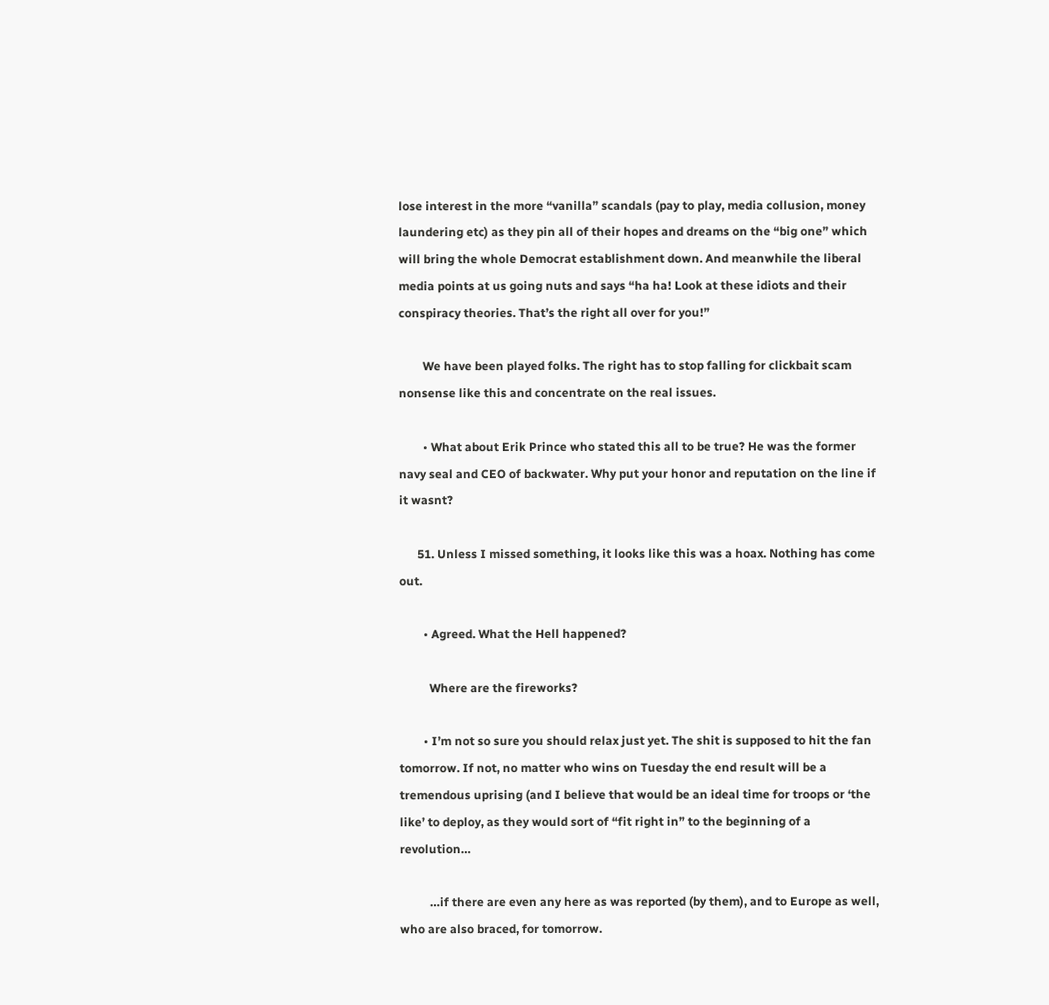lose interest in the more “vanilla” scandals (pay to play, media collusion, money laundering etc) as they pin all of their hopes and dreams on the “big one” which will bring the whole Democrat establishment down. And meanwhile the liberal media points at us going nuts and says “ha ha! Look at these idiots and their conspiracy theories. That’s the right all over for you!”

        We have been played folks. The right has to stop falling for clickbait scam nonsense like this and concentrate on the real issues.

        • What about Erik Prince who stated this all to be true? He was the former navy seal and CEO of backwater. Why put your honor and reputation on the line if it wasnt?

      51. Unless I missed something, it looks like this was a hoax. Nothing has come out.

        • Agreed. What the Hell happened?

          Where are the fireworks?

        • I’m not so sure you should relax just yet. The shit is supposed to hit the fan tomorrow. If not, no matter who wins on Tuesday the end result will be a tremendous uprising (and I believe that would be an ideal time for troops or ‘the like’ to deploy, as they would sort of “fit right in” to the beginning of a revolution…

          …if there are even any here as was reported (by them), and to Europe as well, who are also braced, for tomorrow.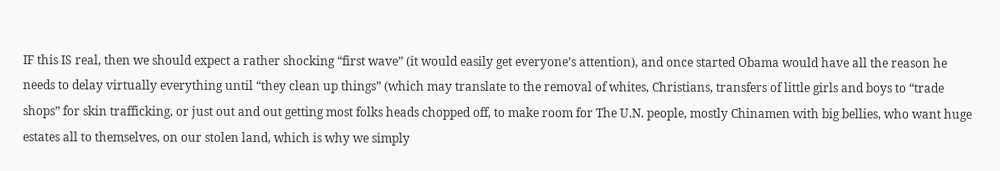IF this IS real, then we should expect a rather shocking “first wave” (it would easily get everyone’s attention), and once started Obama would have all the reason he needs to delay virtually everything until “they clean up things” (which may translate to the removal of whites, Christians, transfers of little girls and boys to “trade shops” for skin trafficking, or just out and out getting most folks heads chopped off, to make room for The U.N. people, mostly Chinamen with big bellies, who want huge estates all to themselves, on our stolen land, which is why we simply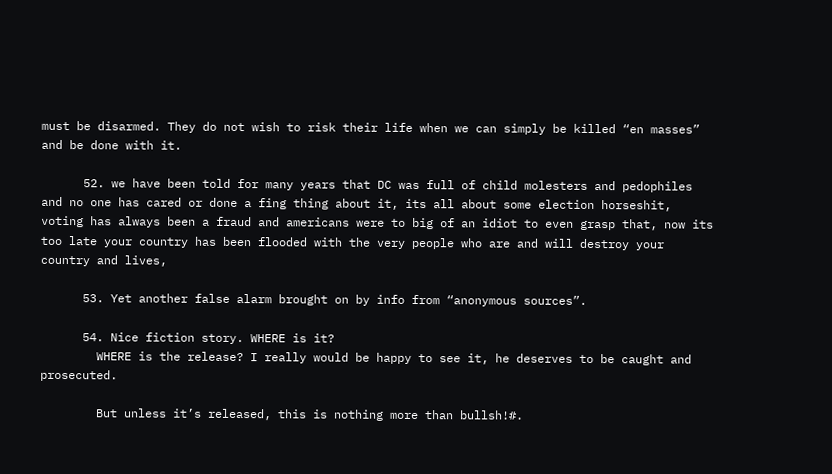must be disarmed. They do not wish to risk their life when we can simply be killed “en masses” and be done with it.

      52. we have been told for many years that DC was full of child molesters and pedophiles and no one has cared or done a fing thing about it, its all about some election horseshit, voting has always been a fraud and americans were to big of an idiot to even grasp that, now its too late your country has been flooded with the very people who are and will destroy your country and lives,

      53. Yet another false alarm brought on by info from “anonymous sources”.

      54. Nice fiction story. WHERE is it?
        WHERE is the release? I really would be happy to see it, he deserves to be caught and prosecuted.

        But unless it’s released, this is nothing more than bullsh!#.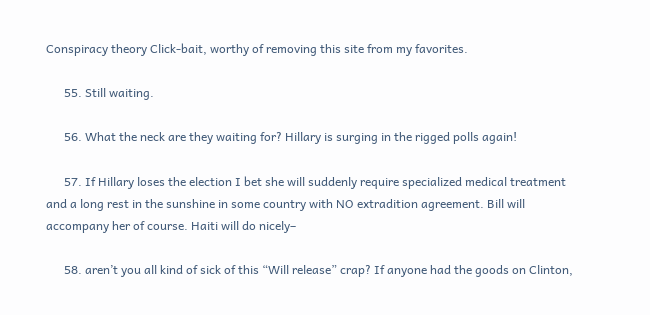Conspiracy theory Click-bait, worthy of removing this site from my favorites.

      55. Still waiting.

      56. What the neck are they waiting for? Hillary is surging in the rigged polls again!

      57. If Hillary loses the election I bet she will suddenly require specialized medical treatment and a long rest in the sunshine in some country with NO extradition agreement. Bill will accompany her of course. Haiti will do nicely–

      58. aren’t you all kind of sick of this “Will release” crap? If anyone had the goods on Clinton,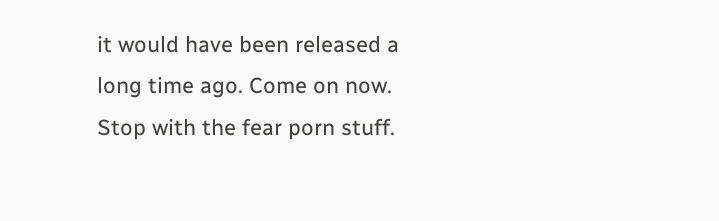it would have been released a long time ago. Come on now. Stop with the fear porn stuff.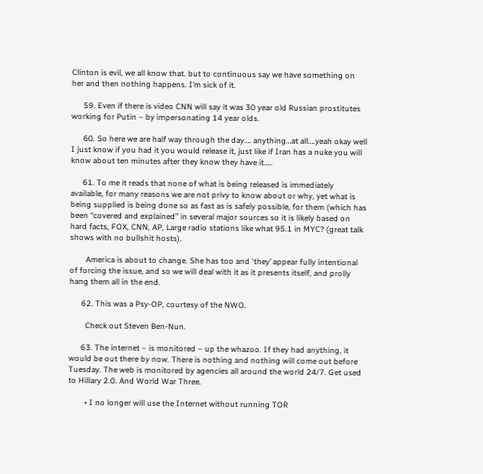Clinton is evil, we all know that. but to continuous say we have something on her and then nothing happens. I’m sick of it.

      59. Even if there is video CNN will say it was 30 year old Russian prostitutes working for Putin – by impersonating 14 year olds.

      60. So here we are half way through the day…. anything…at all….yeah okay well I just know if you had it you would release it, just like if Iran has a nuke you will know about ten minutes after they know they have it…..

      61. To me it reads that none of what is being released is immediately available, for many reasons we are not privy to know about or why, yet what is being supplied is being done so as fast as is safely possible, for them (which has been “covered and explained” in several major sources so it is likely based on hard facts, FOX, CNN, AP, Large radio stations like what 95.1 in MYC? (great talk shows with no bullshit hosts).

        America is about to change. She has too and ‘they’ appear fully intentional of forcing the issue, and so we will deal with it as it presents itself, and prolly hang them all in the end.

      62. This was a Psy-OP, courtesy of the NWO.

        Check out Steven Ben-Nun.

      63. The internet – is monitored – up the whazoo. If they had anything, it would be out there by now. There is nothing and nothing will come out before Tuesday. The web is monitored by agencies all around the world 24/7. Get used to Hillary 2.0. And World War Three.

        • I no longer will use the Internet without running TOR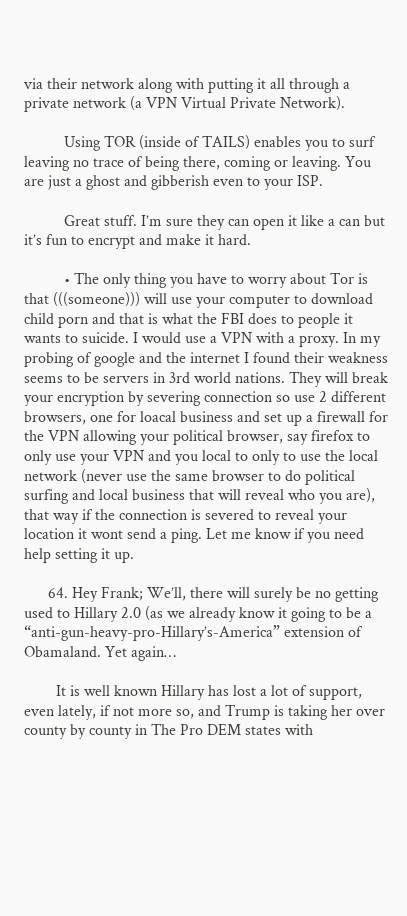via their network along with putting it all through a private network (a VPN Virtual Private Network).

          Using TOR (inside of TAILS) enables you to surf leaving no trace of being there, coming or leaving. You are just a ghost and gibberish even to your ISP.

          Great stuff. I’m sure they can open it like a can but it’s fun to encrypt and make it hard.

          • The only thing you have to worry about Tor is that (((someone))) will use your computer to download child porn and that is what the FBI does to people it wants to suicide. I would use a VPN with a proxy. In my probing of google and the internet I found their weakness seems to be servers in 3rd world nations. They will break your encryption by severing connection so use 2 different browsers, one for loacal business and set up a firewall for the VPN allowing your political browser, say firefox to only use your VPN and you local to only to use the local network (never use the same browser to do political surfing and local business that will reveal who you are), that way if the connection is severed to reveal your location it wont send a ping. Let me know if you need help setting it up.

      64. Hey Frank; We’ll, there will surely be no getting used to Hillary 2.0 (as we already know it going to be a “anti-gun-heavy-pro-Hillary’s-America” extension of Obamaland. Yet again…

        It is well known Hillary has lost a lot of support, even lately, if not more so, and Trump is taking her over county by county in The Pro DEM states with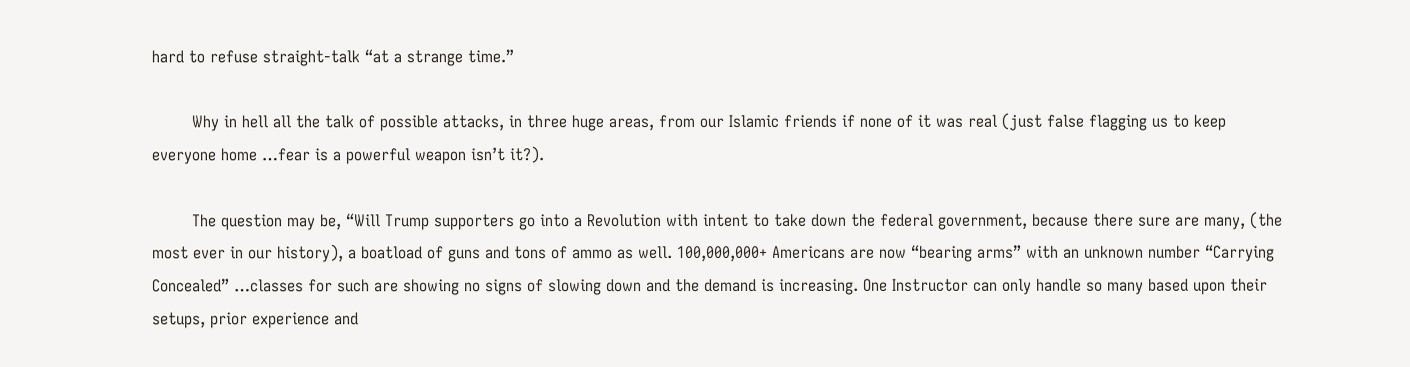hard to refuse straight-talk “at a strange time.”

        Why in hell all the talk of possible attacks, in three huge areas, from our Islamic friends if none of it was real (just false flagging us to keep everyone home …fear is a powerful weapon isn’t it?).

        The question may be, “Will Trump supporters go into a Revolution with intent to take down the federal government, because there sure are many, (the most ever in our history), a boatload of guns and tons of ammo as well. 100,000,000+ Americans are now “bearing arms” with an unknown number “Carrying Concealed” …classes for such are showing no signs of slowing down and the demand is increasing. One Instructor can only handle so many based upon their setups, prior experience and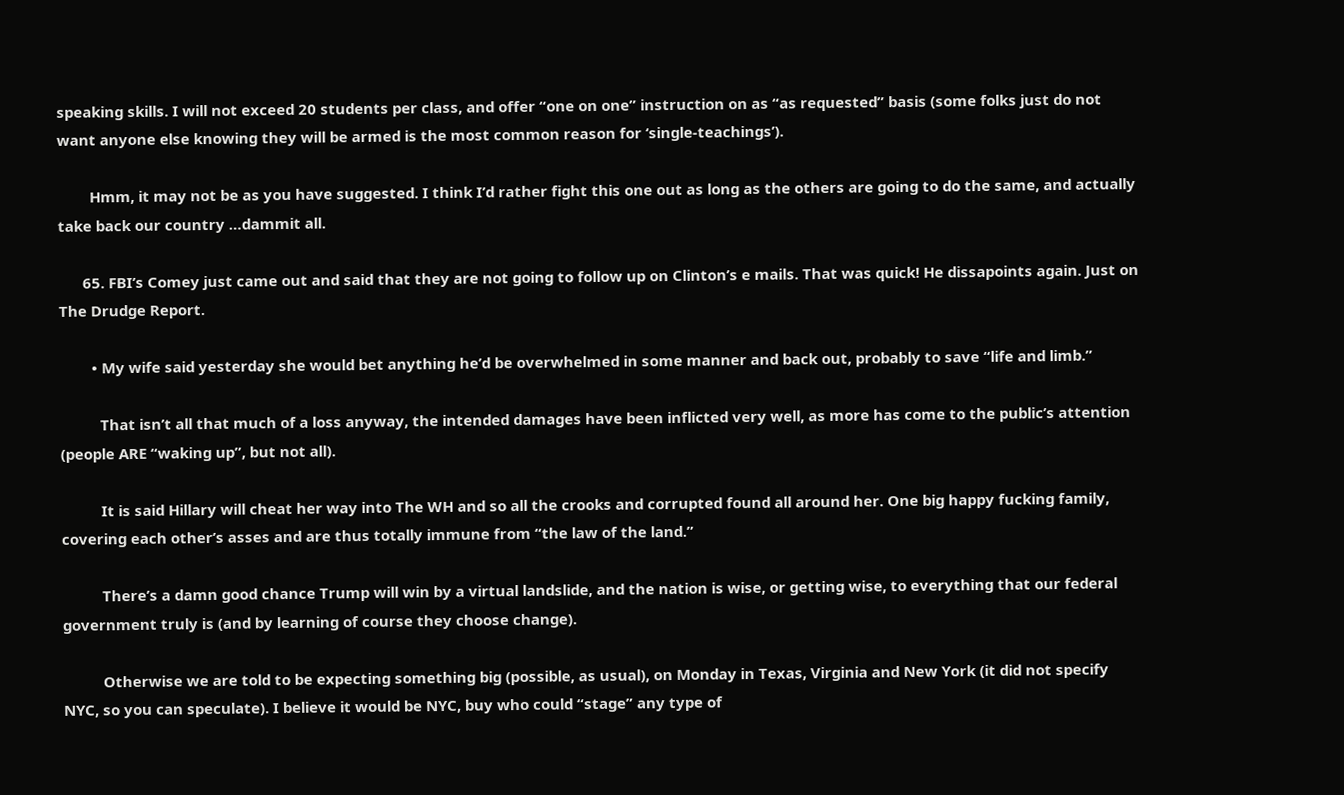speaking skills. I will not exceed 20 students per class, and offer “one on one” instruction on as “as requested” basis (some folks just do not want anyone else knowing they will be armed is the most common reason for ‘single-teachings’).

        Hmm, it may not be as you have suggested. I think I’d rather fight this one out as long as the others are going to do the same, and actually take back our country …dammit all.

      65. FBI’s Comey just came out and said that they are not going to follow up on Clinton’s e mails. That was quick! He dissapoints again. Just on The Drudge Report.

        • My wife said yesterday she would bet anything he’d be overwhelmed in some manner and back out, probably to save “life and limb.”

          That isn’t all that much of a loss anyway, the intended damages have been inflicted very well, as more has come to the public’s attention (people ARE “waking up”, but not all).

          It is said Hillary will cheat her way into The WH and so all the crooks and corrupted found all around her. One big happy fucking family, covering each other’s asses and are thus totally immune from “the law of the land.”

          There’s a damn good chance Trump will win by a virtual landslide, and the nation is wise, or getting wise, to everything that our federal government truly is (and by learning of course they choose change).

          Otherwise we are told to be expecting something big (possible, as usual), on Monday in Texas, Virginia and New York (it did not specify NYC, so you can speculate). I believe it would be NYC, buy who could “stage” any type of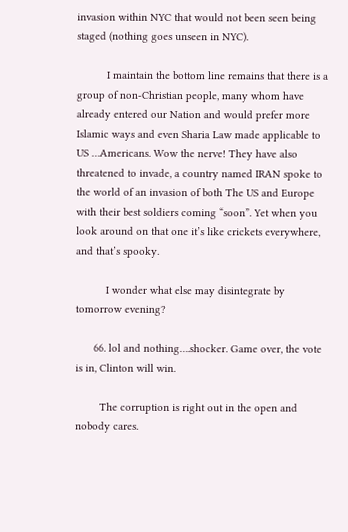invasion within NYC that would not been seen being staged (nothing goes unseen in NYC).

          I maintain the bottom line remains that there is a group of non-Christian people, many whom have already entered our Nation and would prefer more Islamic ways and even Sharia Law made applicable to US …Americans. Wow the nerve! They have also threatened to invade, a country named IRAN spoke to the world of an invasion of both The US and Europe with their best soldiers coming “soon”. Yet when you look around on that one it’s like crickets everywhere, and that’s spooky.

          I wonder what else may disintegrate by tomorrow evening?

      66. lol and nothing….shocker. Game over, the vote is in, Clinton will win.

        The corruption is right out in the open and nobody cares.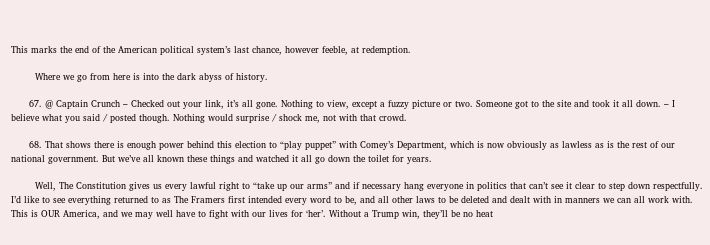This marks the end of the American political system’s last chance, however feeble, at redemption.

        Where we go from here is into the dark abyss of history.

      67. @ Captain Crunch – Checked out your link, it’s all gone. Nothing to view, except a fuzzy picture or two. Someone got to the site and took it all down. – I believe what you said / posted though. Nothing would surprise / shock me, not with that crowd.

      68. That shows there is enough power behind this election to “play puppet” with Comey’s Department, which is now obviously as lawless as is the rest of our national government. But we’ve all known these things and watched it all go down the toilet for years.

        Well, The Constitution gives us every lawful right to “take up our arms” and if necessary hang everyone in politics that can’t see it clear to step down respectfully. I’d like to see everything returned to as The Framers first intended every word to be, and all other laws to be deleted and dealt with in manners we can all work with. This is OUR America, and we may well have to fight with our lives for ‘her’. Without a Trump win, they’ll be no heat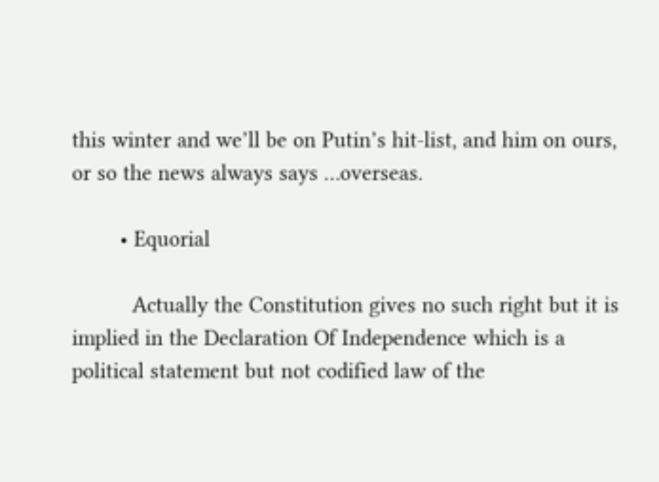this winter and we’ll be on Putin’s hit-list, and him on ours, or so the news always says …overseas.

        • Equorial

          Actually the Constitution gives no such right but it is implied in the Declaration Of Independence which is a political statement but not codified law of the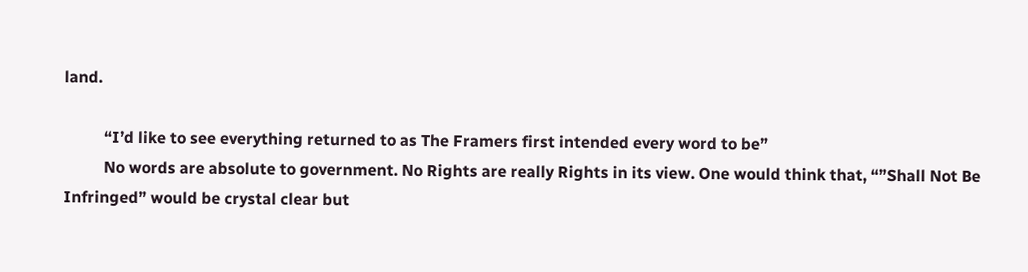land.

          “I’d like to see everything returned to as The Framers first intended every word to be”
          No words are absolute to government. No Rights are really Rights in its view. One would think that, “”Shall Not Be Infringed” would be crystal clear but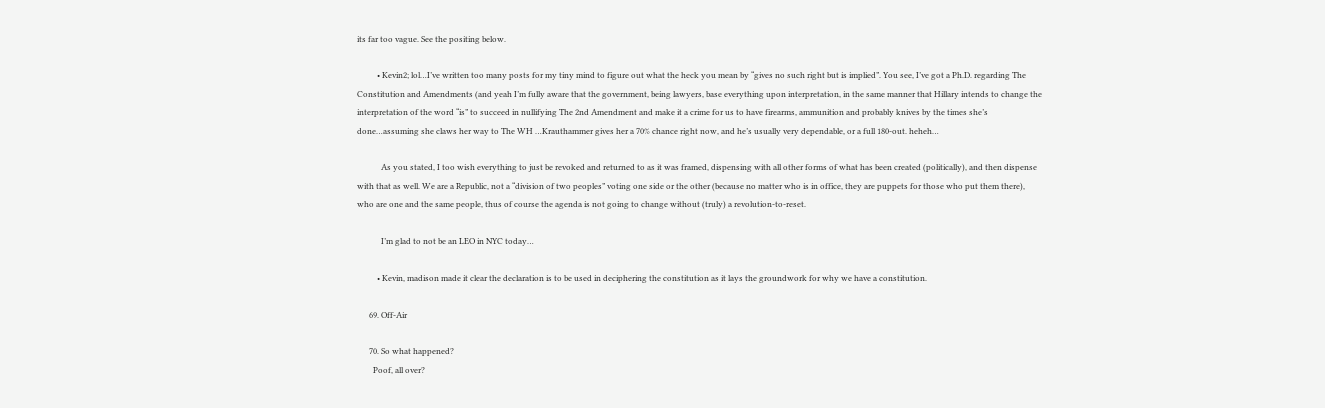its far too vague. See the positing below.

          • Kevin2; lol…I’ve written too many posts for my tiny mind to figure out what the heck you mean by “gives no such right but is implied”. You see, I’ve got a Ph.D. regarding The Constitution and Amendments (and yeah I’m fully aware that the government, being lawyers, base everything upon interpretation, in the same manner that Hillary intends to change the interpretation of the word “is” to succeed in nullifying The 2nd Amendment and make it a crime for us to have firearms, ammunition and probably knives by the times she’s done…assuming she claws her way to The WH …Krauthammer gives her a 70% chance right now, and he’s usually very dependable, or a full 180-out. heheh…

            As you stated, I too wish everything to just be revoked and returned to as it was framed, dispensing with all other forms of what has been created (politically), and then dispense with that as well. We are a Republic, not a “division of two peoples” voting one side or the other (because no matter who is in office, they are puppets for those who put them there), who are one and the same people, thus of course the agenda is not going to change without (truly) a revolution-to-reset.

            I’m glad to not be an LEO in NYC today…

          • Kevin, madison made it clear the declaration is to be used in deciphering the constitution as it lays the groundwork for why we have a constitution.

      69. Off-Air

      70. So what happened?
        Poof, all over?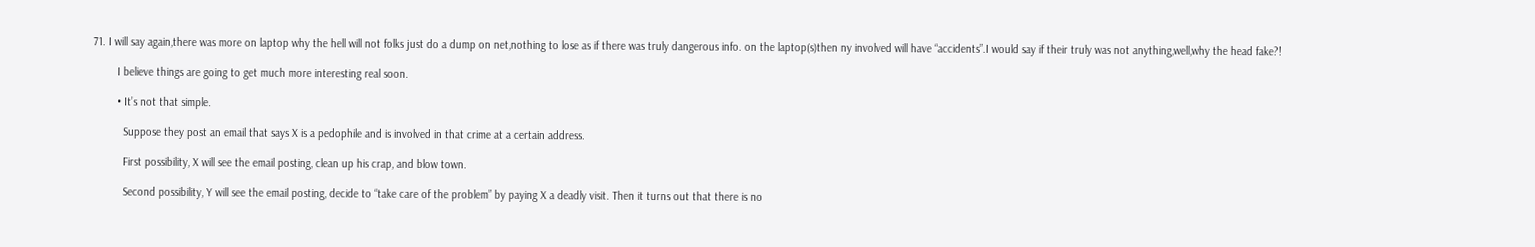71. I will say again,there was more on laptop why the hell will not folks just do a dump on net,nothing to lose as if there was truly dangerous info. on the laptop(s)then ny involved will have “accidents”.I would say if their truly was not anything,well,why the head fake?!

        I believe things are going to get much more interesting real soon.

        • It’s not that simple.

          Suppose they post an email that says X is a pedophile and is involved in that crime at a certain address.

          First possibility, X will see the email posting, clean up his crap, and blow town.

          Second possibility, Y will see the email posting, decide to “take care of the problem” by paying X a deadly visit. Then it turns out that there is no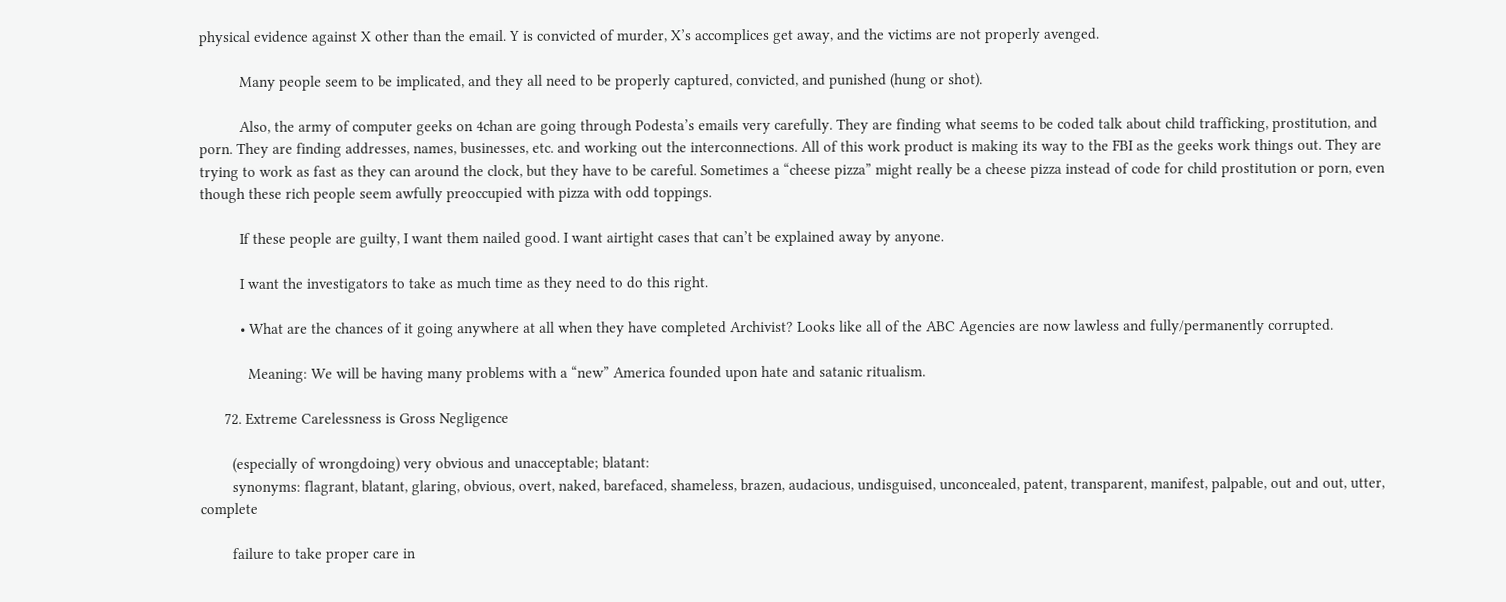physical evidence against X other than the email. Y is convicted of murder, X’s accomplices get away, and the victims are not properly avenged.

          Many people seem to be implicated, and they all need to be properly captured, convicted, and punished (hung or shot).

          Also, the army of computer geeks on 4chan are going through Podesta’s emails very carefully. They are finding what seems to be coded talk about child trafficking, prostitution, and porn. They are finding addresses, names, businesses, etc. and working out the interconnections. All of this work product is making its way to the FBI as the geeks work things out. They are trying to work as fast as they can around the clock, but they have to be careful. Sometimes a “cheese pizza” might really be a cheese pizza instead of code for child prostitution or porn, even though these rich people seem awfully preoccupied with pizza with odd toppings.

          If these people are guilty, I want them nailed good. I want airtight cases that can’t be explained away by anyone.

          I want the investigators to take as much time as they need to do this right.

          • What are the chances of it going anywhere at all when they have completed Archivist? Looks like all of the ABC Agencies are now lawless and fully/permanently corrupted.

            Meaning: We will be having many problems with a “new” America founded upon hate and satanic ritualism.

      72. Extreme Carelessness is Gross Negligence

        (especially of wrongdoing) very obvious and unacceptable; blatant:
        synonyms: flagrant, blatant, glaring, obvious, overt, naked, barefaced, shameless, brazen, audacious, undisguised, unconcealed, patent, transparent, manifest, palpable, out and out, utter, complete

        failure to take proper care in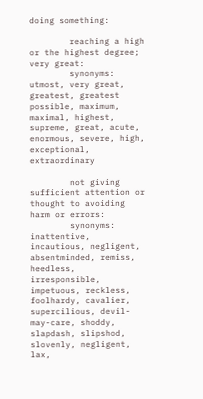doing something:

        reaching a high or the highest degree; very great:
        synonyms: utmost, very great, greatest, greatest possible, maximum, maximal, highest, supreme, great, acute, enormous, severe, high, exceptional, extraordinary

        not giving sufficient attention or thought to avoiding harm or errors:
        synonyms: inattentive, incautious, negligent, absentminded, remiss, heedless, irresponsible, impetuous, reckless, foolhardy, cavalier, supercilious, devil-may-care, shoddy, slapdash, slipshod, slovenly, negligent, lax,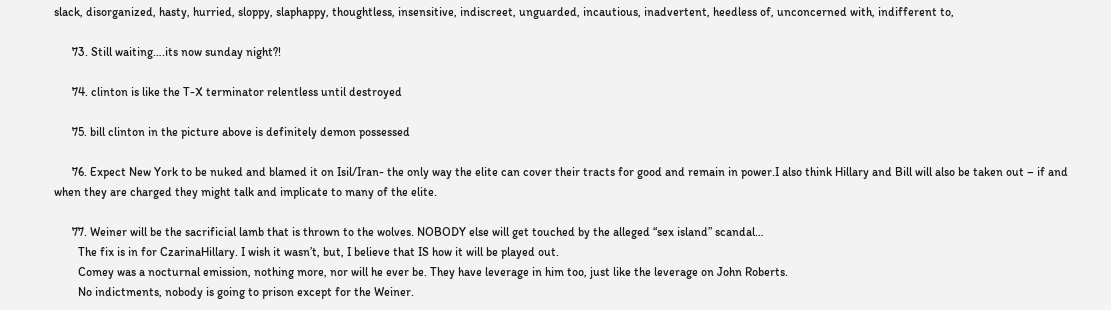slack, disorganized, hasty, hurried, sloppy, slaphappy, thoughtless, insensitive, indiscreet, unguarded, incautious, inadvertent, heedless of, unconcerned with, indifferent to,

      73. Still waiting….its now sunday night?!

      74. clinton is like the T-X terminator relentless until destroyed

      75. bill clinton in the picture above is definitely demon possessed

      76. Expect New York to be nuked and blamed it on Isil/Iran- the only way the elite can cover their tracts for good and remain in power.I also think Hillary and Bill will also be taken out – if and when they are charged they might talk and implicate to many of the elite.

      77. Weiner will be the sacrificial lamb that is thrown to the wolves. NOBODY else will get touched by the alleged “sex island” scandal…
        The fix is in for CzarinaHillary. I wish it wasn’t, but, I believe that IS how it will be played out.
        Comey was a nocturnal emission, nothing more, nor will he ever be. They have leverage in him too, just like the leverage on John Roberts.
        No indictments, nobody is going to prison except for the Weiner.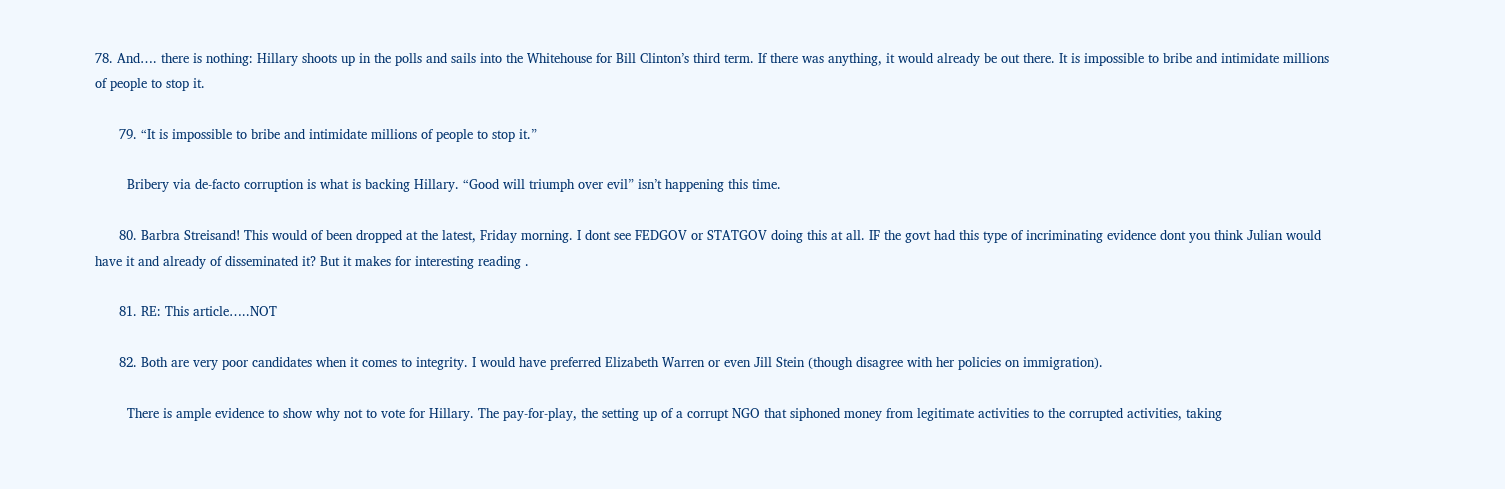78. And…. there is nothing: Hillary shoots up in the polls and sails into the Whitehouse for Bill Clinton’s third term. If there was anything, it would already be out there. It is impossible to bribe and intimidate millions of people to stop it.

      79. “It is impossible to bribe and intimidate millions of people to stop it.”

        Bribery via de-facto corruption is what is backing Hillary. “Good will triumph over evil” isn’t happening this time.

      80. Barbra Streisand! This would of been dropped at the latest, Friday morning. I dont see FEDGOV or STATGOV doing this at all. IF the govt had this type of incriminating evidence dont you think Julian would have it and already of disseminated it? But it makes for interesting reading .

      81. RE: This article…..NOT

      82. Both are very poor candidates when it comes to integrity. I would have preferred Elizabeth Warren or even Jill Stein (though disagree with her policies on immigration).

        There is ample evidence to show why not to vote for Hillary. The pay-for-play, the setting up of a corrupt NGO that siphoned money from legitimate activities to the corrupted activities, taking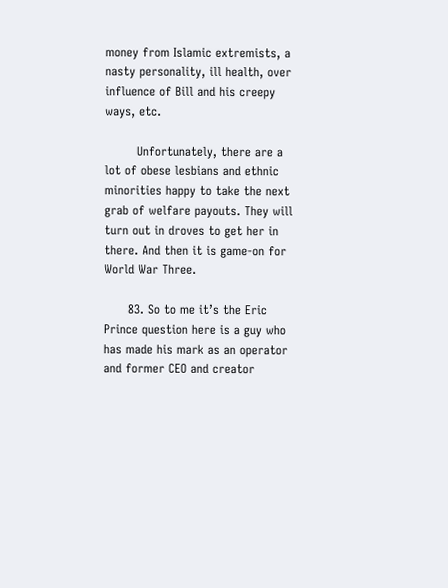money from Islamic extremists, a nasty personality, ill health, over influence of Bill and his creepy ways, etc.

        Unfortunately, there are a lot of obese lesbians and ethnic minorities happy to take the next grab of welfare payouts. They will turn out in droves to get her in there. And then it is game-on for World War Three.

      83. So to me it’s the Eric Prince question here is a guy who has made his mark as an operator and former CEO and creator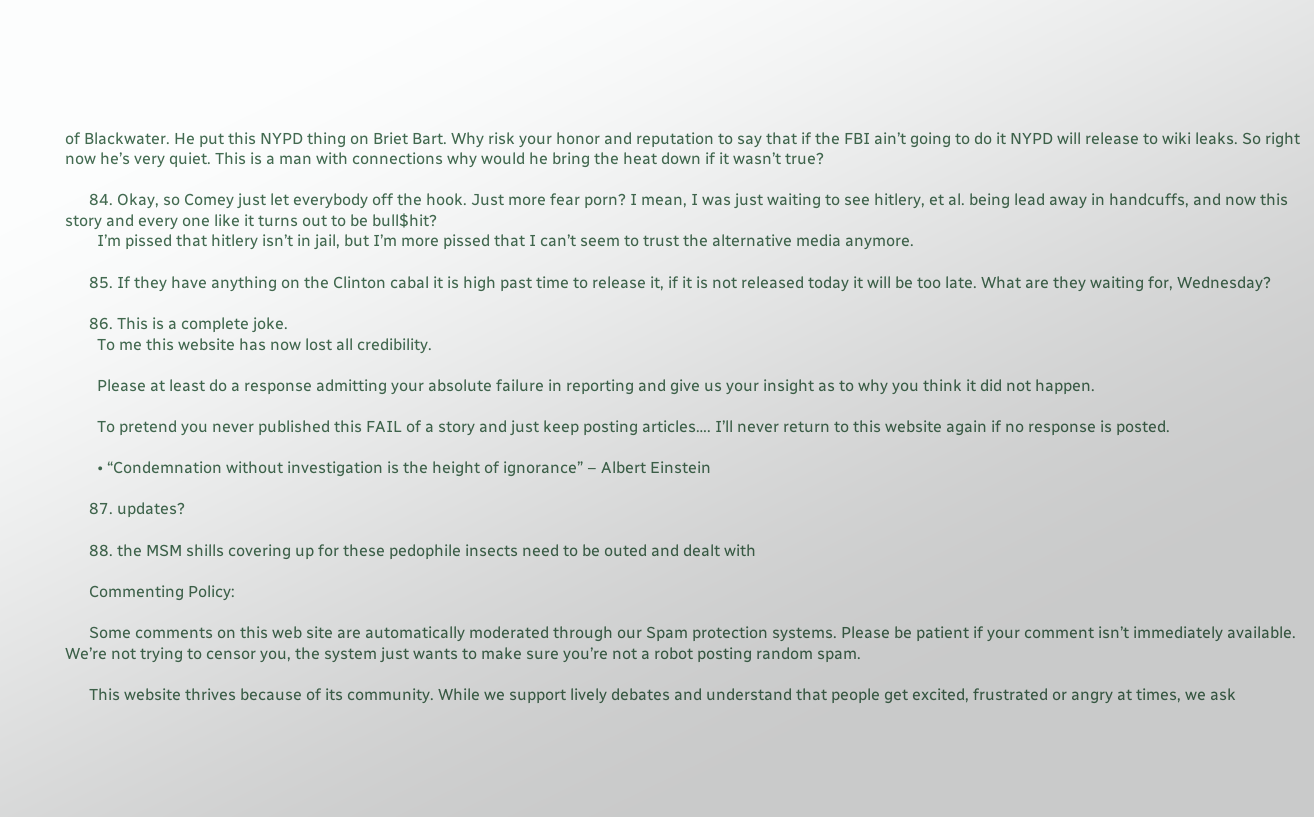of Blackwater. He put this NYPD thing on Briet Bart. Why risk your honor and reputation to say that if the FBI ain’t going to do it NYPD will release to wiki leaks. So right now he’s very quiet. This is a man with connections why would he bring the heat down if it wasn’t true?

      84. Okay, so Comey just let everybody off the hook. Just more fear porn? I mean, I was just waiting to see hitlery, et al. being lead away in handcuffs, and now this story and every one like it turns out to be bull$hit?
        I’m pissed that hitlery isn’t in jail, but I’m more pissed that I can’t seem to trust the alternative media anymore.

      85. If they have anything on the Clinton cabal it is high past time to release it, if it is not released today it will be too late. What are they waiting for, Wednesday?

      86. This is a complete joke.
        To me this website has now lost all credibility.

        Please at least do a response admitting your absolute failure in reporting and give us your insight as to why you think it did not happen.

        To pretend you never published this FAIL of a story and just keep posting articles…. I’ll never return to this website again if no response is posted.

        • “Condemnation without investigation is the height of ignorance” – Albert Einstein

      87. updates?

      88. the MSM shills covering up for these pedophile insects need to be outed and dealt with

      Commenting Policy:

      Some comments on this web site are automatically moderated through our Spam protection systems. Please be patient if your comment isn’t immediately available. We’re not trying to censor you, the system just wants to make sure you’re not a robot posting random spam.

      This website thrives because of its community. While we support lively debates and understand that people get excited, frustrated or angry at times, we ask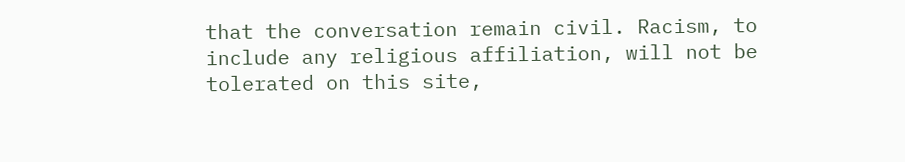that the conversation remain civil. Racism, to include any religious affiliation, will not be tolerated on this site,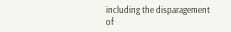including the disparagement of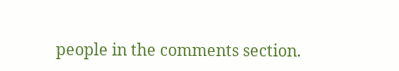people in the comments section.